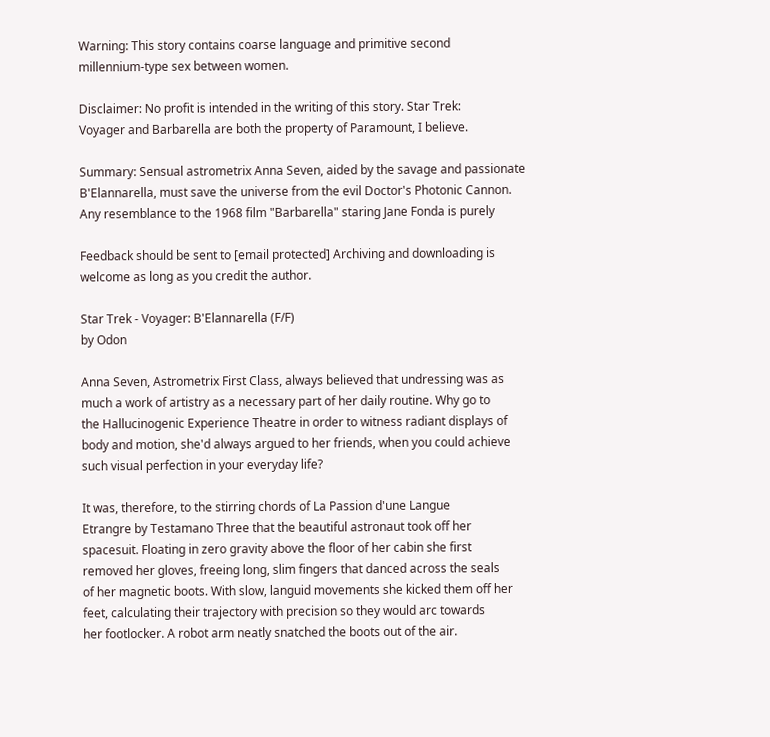Warning: This story contains coarse language and primitive second
millennium-type sex between women.

Disclaimer: No profit is intended in the writing of this story. Star Trek:
Voyager and Barbarella are both the property of Paramount, I believe.

Summary: Sensual astrometrix Anna Seven, aided by the savage and passionate
B'Elannarella, must save the universe from the evil Doctor's Photonic Cannon.
Any resemblance to the 1968 film "Barbarella" staring Jane Fonda is purely

Feedback should be sent to [email protected] Archiving and downloading is
welcome as long as you credit the author.

Star Trek - Voyager: B'Elannarella (F/F)
by Odon

Anna Seven, Astrometrix First Class, always believed that undressing was as
much a work of artistry as a necessary part of her daily routine. Why go to
the Hallucinogenic Experience Theatre in order to witness radiant displays of
body and motion, she'd always argued to her friends, when you could achieve
such visual perfection in your everyday life?

It was, therefore, to the stirring chords of La Passion d'une Langue
Etrangre by Testamano Three that the beautiful astronaut took off her
spacesuit. Floating in zero gravity above the floor of her cabin she first
removed her gloves, freeing long, slim fingers that danced across the seals
of her magnetic boots. With slow, languid movements she kicked them off her
feet, calculating their trajectory with precision so they would arc towards
her footlocker. A robot arm neatly snatched the boots out of the air.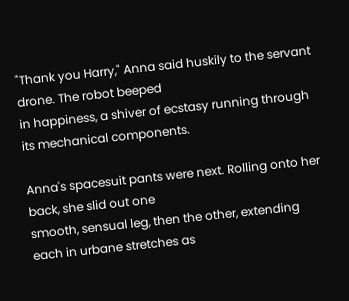"Thank you Harry," Anna said huskily to the servant drone. The robot beeped
in happiness, a shiver of ecstasy running through its mechanical components.

Anna's spacesuit pants were next. Rolling onto her back, she slid out one
smooth, sensual leg, then the other, extending each in urbane stretches as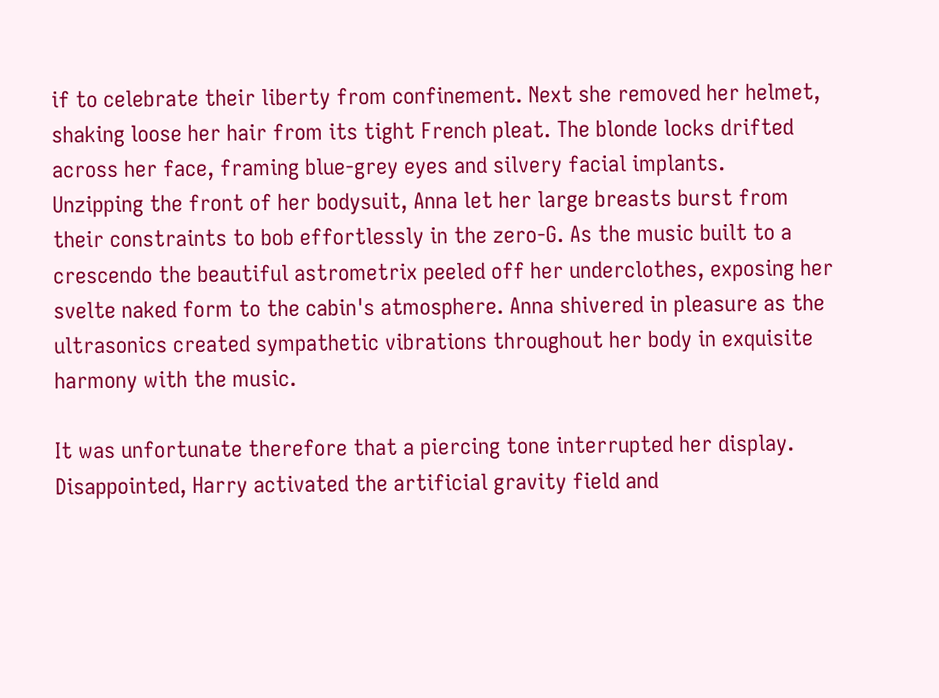if to celebrate their liberty from confinement. Next she removed her helmet,
shaking loose her hair from its tight French pleat. The blonde locks drifted
across her face, framing blue-grey eyes and silvery facial implants.
Unzipping the front of her bodysuit, Anna let her large breasts burst from
their constraints to bob effortlessly in the zero-G. As the music built to a
crescendo the beautiful astrometrix peeled off her underclothes, exposing her
svelte naked form to the cabin's atmosphere. Anna shivered in pleasure as the
ultrasonics created sympathetic vibrations throughout her body in exquisite
harmony with the music.

It was unfortunate therefore that a piercing tone interrupted her display.
Disappointed, Harry activated the artificial gravity field and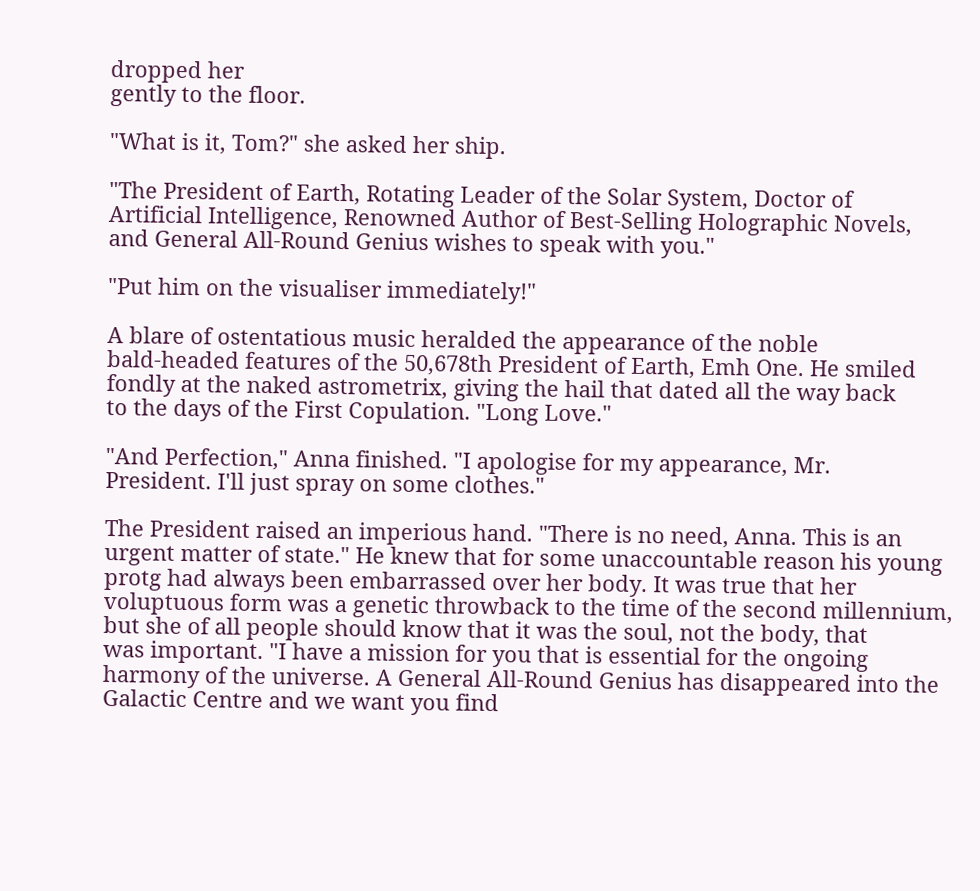dropped her
gently to the floor.

"What is it, Tom?" she asked her ship.

"The President of Earth, Rotating Leader of the Solar System, Doctor of
Artificial Intelligence, Renowned Author of Best-Selling Holographic Novels,
and General All-Round Genius wishes to speak with you."

"Put him on the visualiser immediately!"

A blare of ostentatious music heralded the appearance of the noble
bald-headed features of the 50,678th President of Earth, Emh One. He smiled
fondly at the naked astrometrix, giving the hail that dated all the way back
to the days of the First Copulation. "Long Love."

"And Perfection," Anna finished. "I apologise for my appearance, Mr.
President. I'll just spray on some clothes."

The President raised an imperious hand. "There is no need, Anna. This is an
urgent matter of state." He knew that for some unaccountable reason his young
protg had always been embarrassed over her body. It was true that her
voluptuous form was a genetic throwback to the time of the second millennium,
but she of all people should know that it was the soul, not the body, that
was important. "I have a mission for you that is essential for the ongoing
harmony of the universe. A General All-Round Genius has disappeared into the
Galactic Centre and we want you find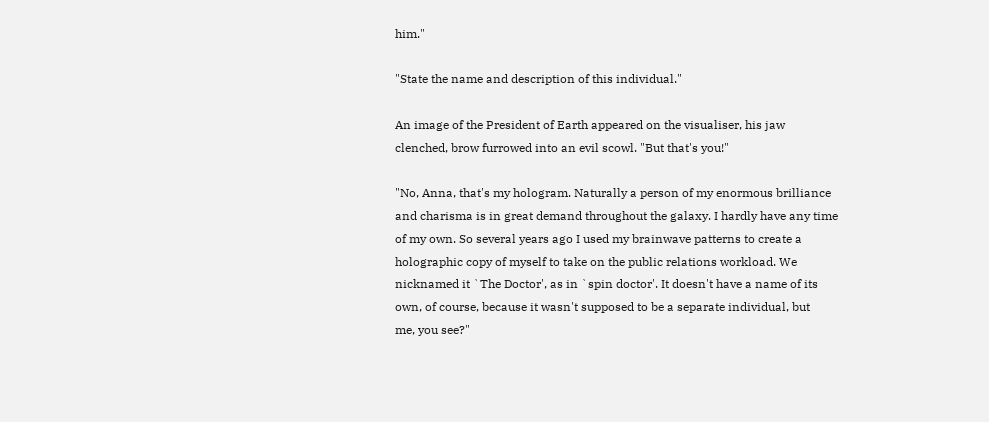him."

"State the name and description of this individual."

An image of the President of Earth appeared on the visualiser, his jaw
clenched, brow furrowed into an evil scowl. "But that's you!"

"No, Anna, that's my hologram. Naturally a person of my enormous brilliance
and charisma is in great demand throughout the galaxy. I hardly have any time
of my own. So several years ago I used my brainwave patterns to create a
holographic copy of myself to take on the public relations workload. We
nicknamed it `The Doctor', as in `spin doctor'. It doesn't have a name of its
own, of course, because it wasn't supposed to be a separate individual, but
me, you see?"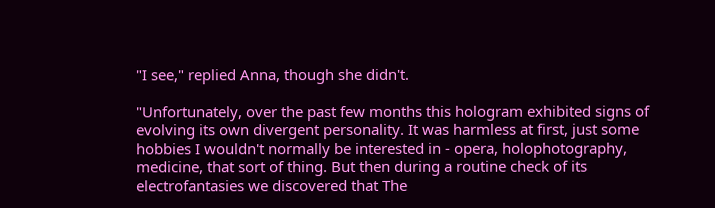"I see," replied Anna, though she didn't.

"Unfortunately, over the past few months this hologram exhibited signs of
evolving its own divergent personality. It was harmless at first, just some
hobbies I wouldn't normally be interested in - opera, holophotography,
medicine, that sort of thing. But then during a routine check of its
electrofantasies we discovered that The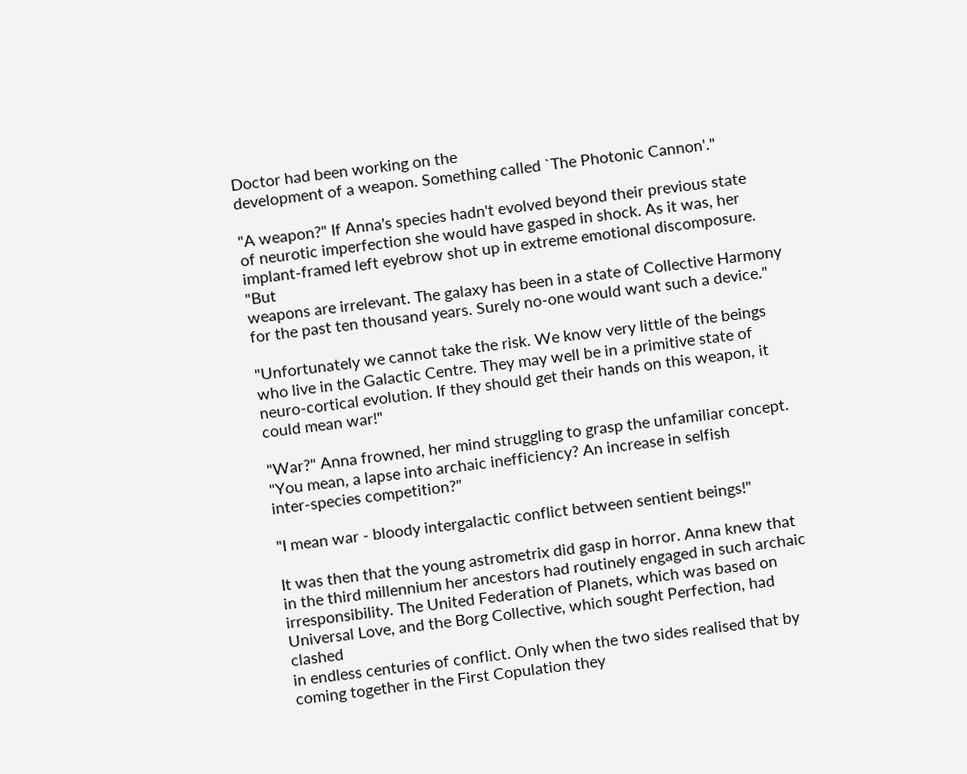Doctor had been working on the
development of a weapon. Something called `The Photonic Cannon'."

"A weapon?" If Anna's species hadn't evolved beyond their previous state
of neurotic imperfection she would have gasped in shock. As it was, her
implant-framed left eyebrow shot up in extreme emotional discomposure. "But
weapons are irrelevant. The galaxy has been in a state of Collective Harmony
for the past ten thousand years. Surely no-one would want such a device."

"Unfortunately we cannot take the risk. We know very little of the beings
who live in the Galactic Centre. They may well be in a primitive state of
neuro-cortical evolution. If they should get their hands on this weapon, it
could mean war!"

"War?" Anna frowned, her mind struggling to grasp the unfamiliar concept.
"You mean, a lapse into archaic inefficiency? An increase in selfish
inter-species competition?"

"I mean war - bloody intergalactic conflict between sentient beings!"

It was then that the young astrometrix did gasp in horror. Anna knew that
in the third millennium her ancestors had routinely engaged in such archaic
irresponsibility. The United Federation of Planets, which was based on
Universal Love, and the Borg Collective, which sought Perfection, had clashed
in endless centuries of conflict. Only when the two sides realised that by
coming together in the First Copulation they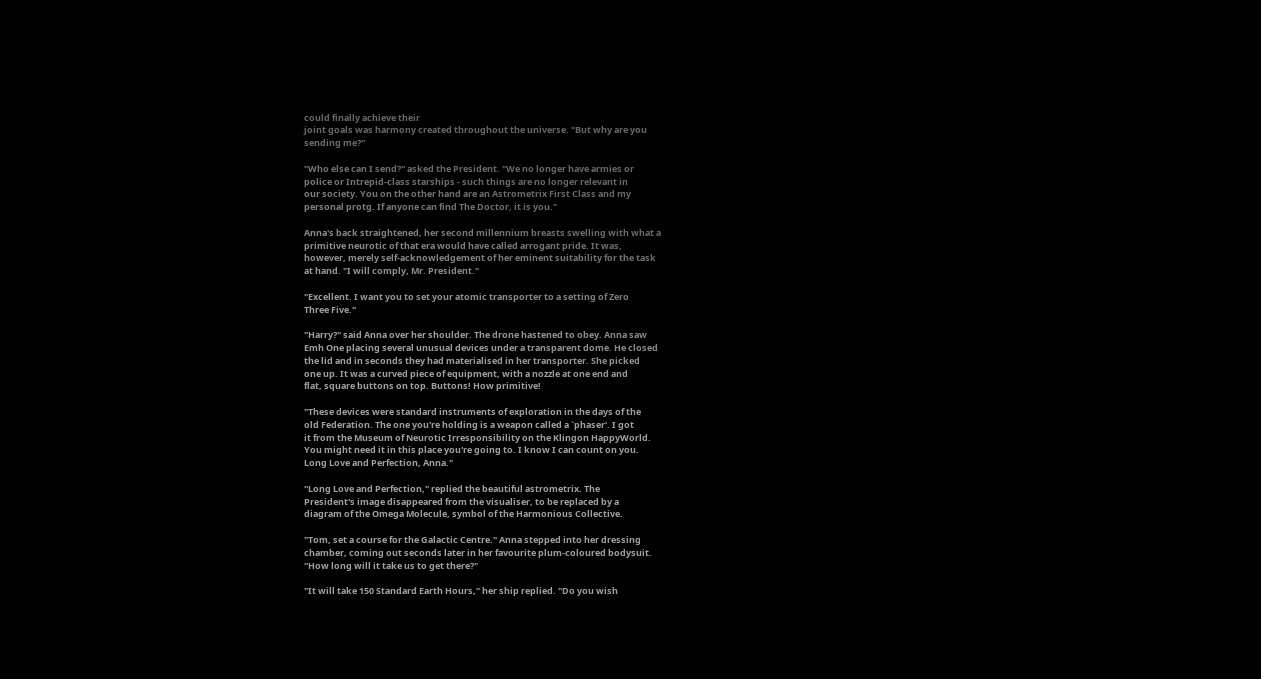could finally achieve their
joint goals was harmony created throughout the universe. "But why are you
sending me?"

"Who else can I send?" asked the President. "We no longer have armies or
police or Intrepid-class starships - such things are no longer relevant in
our society. You on the other hand are an Astrometrix First Class and my
personal protg. If anyone can find The Doctor, it is you."

Anna's back straightened, her second millennium breasts swelling with what a
primitive neurotic of that era would have called arrogant pride. It was,
however, merely self-acknowledgement of her eminent suitability for the task
at hand. "I will comply, Mr. President."

"Excellent. I want you to set your atomic transporter to a setting of Zero
Three Five."

"Harry?" said Anna over her shoulder. The drone hastened to obey. Anna saw
Emh One placing several unusual devices under a transparent dome. He closed
the lid and in seconds they had materialised in her transporter. She picked
one up. It was a curved piece of equipment, with a nozzle at one end and
flat, square buttons on top. Buttons! How primitive!

"These devices were standard instruments of exploration in the days of the
old Federation. The one you're holding is a weapon called a `phaser'. I got
it from the Museum of Neurotic Irresponsibility on the Klingon HappyWorld.
You might need it in this place you're going to. I know I can count on you.
Long Love and Perfection, Anna."

"Long Love and Perfection," replied the beautiful astrometrix. The
President's image disappeared from the visualiser, to be replaced by a
diagram of the Omega Molecule, symbol of the Harmonious Collective.

"Tom, set a course for the Galactic Centre." Anna stepped into her dressing
chamber, coming out seconds later in her favourite plum-coloured bodysuit.
"How long will it take us to get there?"

"It will take 150 Standard Earth Hours," her ship replied. "Do you wish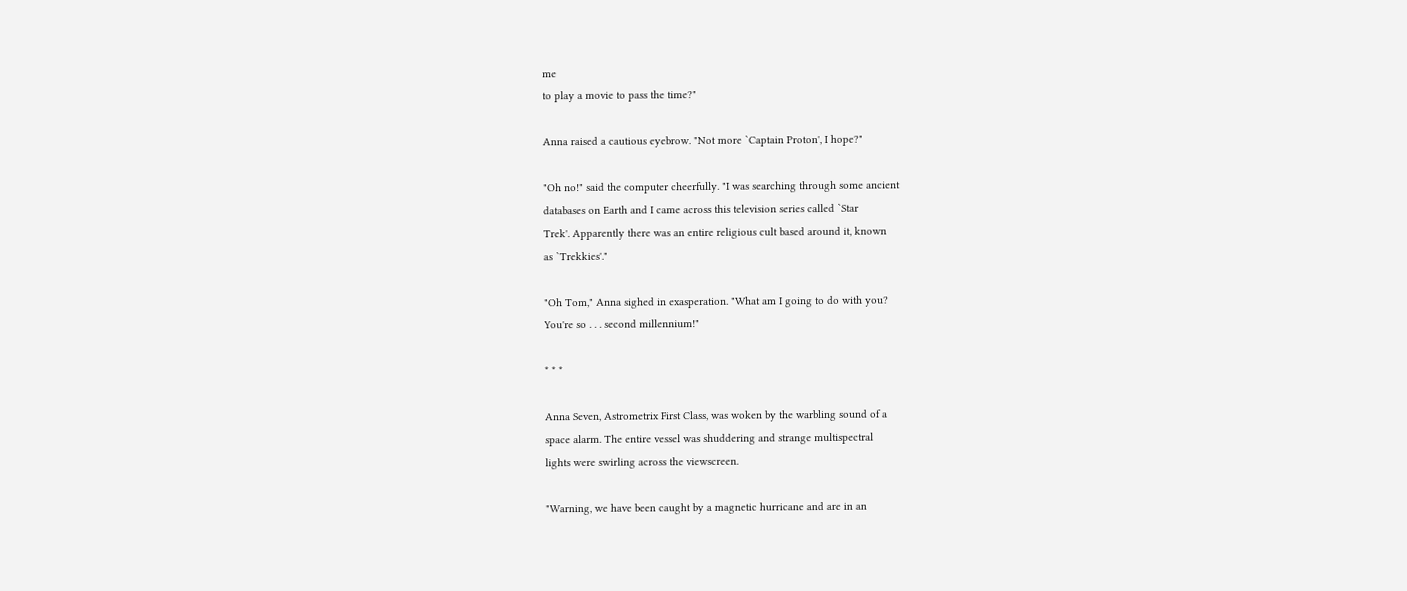me
to play a movie to pass the time?"

Anna raised a cautious eyebrow. "Not more `Captain Proton', I hope?"

"Oh no!" said the computer cheerfully. "I was searching through some ancient
databases on Earth and I came across this television series called `Star
Trek'. Apparently there was an entire religious cult based around it, known
as `Trekkies'."

"Oh Tom," Anna sighed in exasperation. "What am I going to do with you?
You're so . . . second millennium!"

* * *

Anna Seven, Astrometrix First Class, was woken by the warbling sound of a
space alarm. The entire vessel was shuddering and strange multispectral
lights were swirling across the viewscreen.

"Warning, we have been caught by a magnetic hurricane and are in an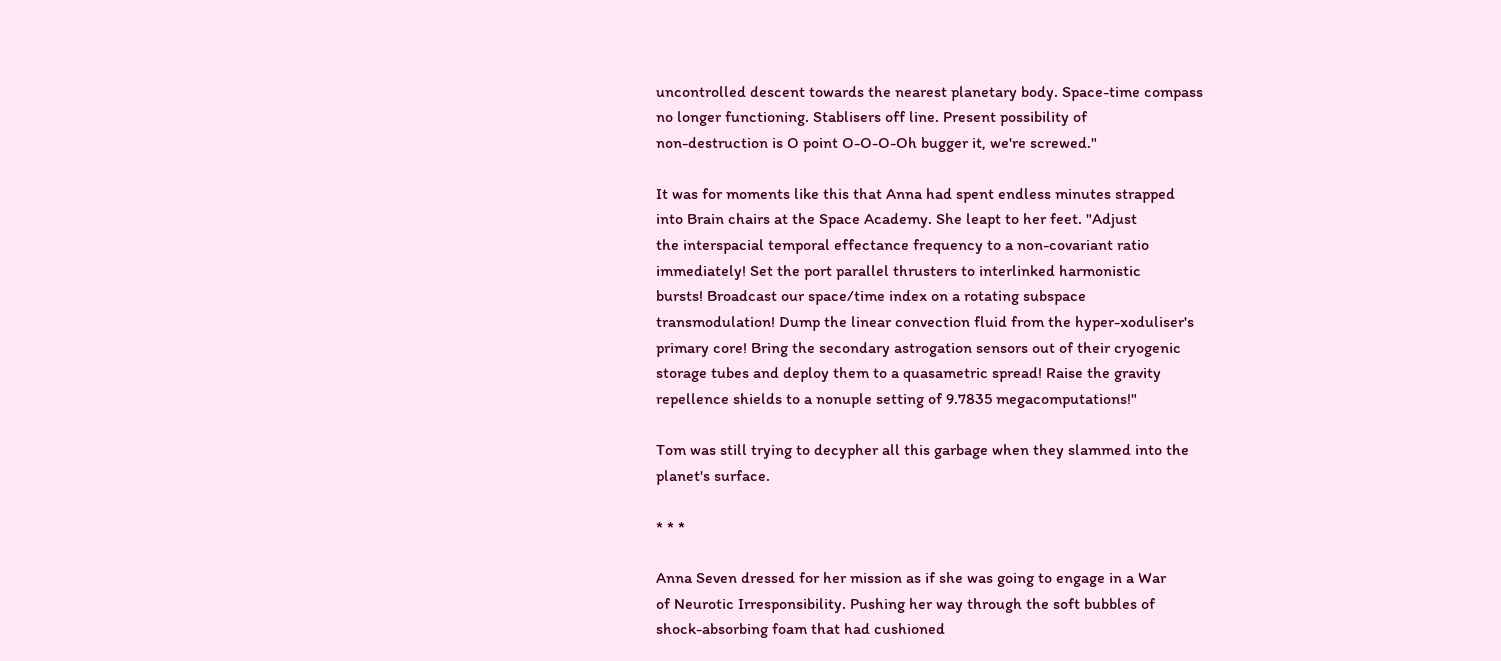uncontrolled descent towards the nearest planetary body. Space-time compass
no longer functioning. Stablisers off line. Present possibility of
non-destruction is O point O-O-O-Oh bugger it, we're screwed."

It was for moments like this that Anna had spent endless minutes strapped
into Brain chairs at the Space Academy. She leapt to her feet. "Adjust
the interspacial temporal effectance frequency to a non-covariant ratio
immediately! Set the port parallel thrusters to interlinked harmonistic
bursts! Broadcast our space/time index on a rotating subspace
transmodulation! Dump the linear convection fluid from the hyper-xoduliser's
primary core! Bring the secondary astrogation sensors out of their cryogenic
storage tubes and deploy them to a quasametric spread! Raise the gravity
repellence shields to a nonuple setting of 9.7835 megacomputations!"

Tom was still trying to decypher all this garbage when they slammed into the
planet's surface.

* * *

Anna Seven dressed for her mission as if she was going to engage in a War
of Neurotic Irresponsibility. Pushing her way through the soft bubbles of
shock-absorbing foam that had cushioned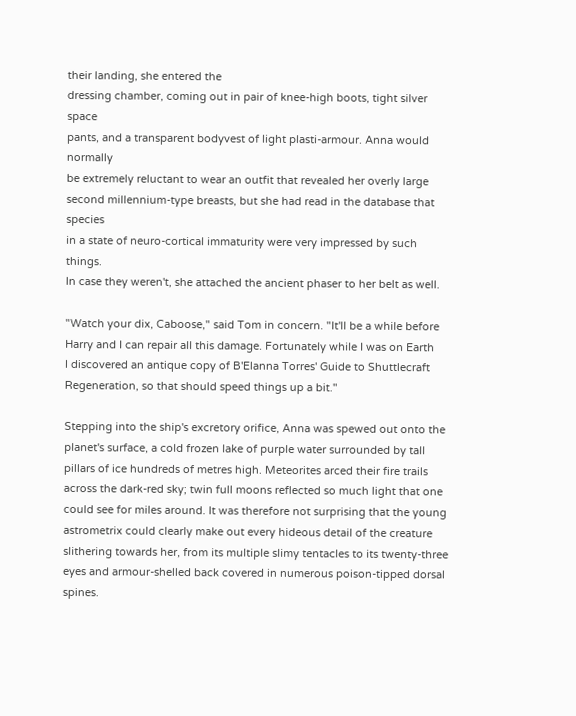their landing, she entered the
dressing chamber, coming out in pair of knee-high boots, tight silver space
pants, and a transparent bodyvest of light plasti-armour. Anna would normally
be extremely reluctant to wear an outfit that revealed her overly large
second millennium-type breasts, but she had read in the database that species
in a state of neuro-cortical immaturity were very impressed by such things.
In case they weren't, she attached the ancient phaser to her belt as well.

"Watch your dix, Caboose," said Tom in concern. "It'll be a while before
Harry and I can repair all this damage. Fortunately while I was on Earth
I discovered an antique copy of B'Elanna Torres' Guide to Shuttlecraft
Regeneration, so that should speed things up a bit."

Stepping into the ship's excretory orifice, Anna was spewed out onto the
planet's surface, a cold frozen lake of purple water surrounded by tall
pillars of ice hundreds of metres high. Meteorites arced their fire trails
across the dark-red sky; twin full moons reflected so much light that one
could see for miles around. It was therefore not surprising that the young
astrometrix could clearly make out every hideous detail of the creature
slithering towards her, from its multiple slimy tentacles to its twenty-three
eyes and armour-shelled back covered in numerous poison-tipped dorsal spines.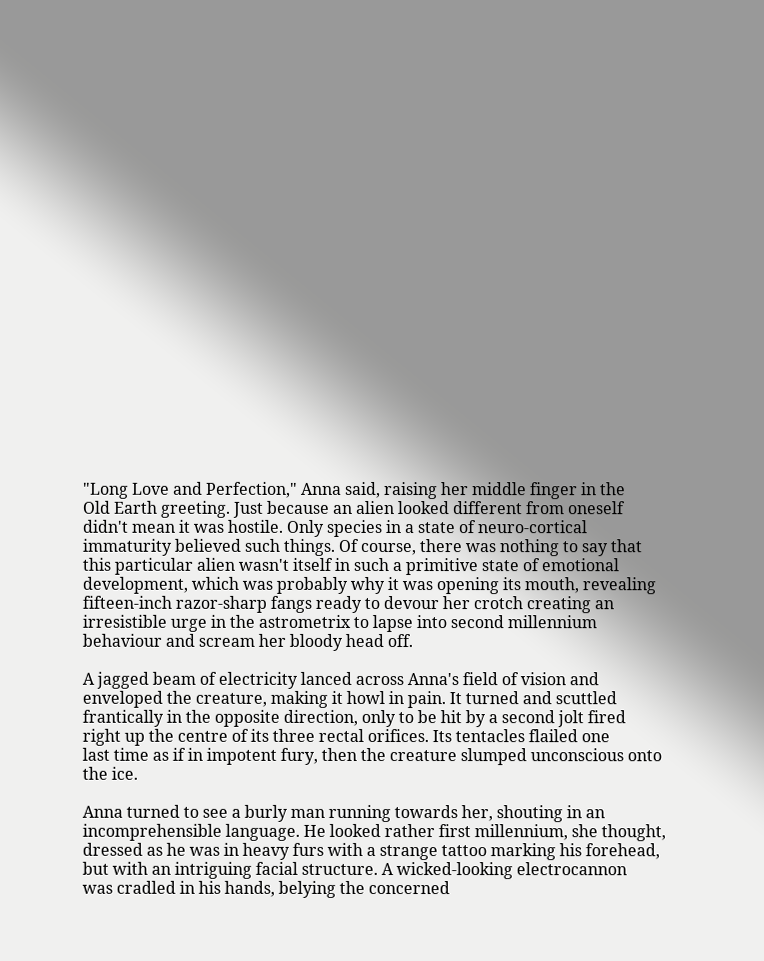"Long Love and Perfection," Anna said, raising her middle finger in the
Old Earth greeting. Just because an alien looked different from oneself
didn't mean it was hostile. Only species in a state of neuro-cortical
immaturity believed such things. Of course, there was nothing to say that
this particular alien wasn't itself in such a primitive state of emotional
development, which was probably why it was opening its mouth, revealing
fifteen-inch razor-sharp fangs ready to devour her crotch creating an
irresistible urge in the astrometrix to lapse into second millennium
behaviour and scream her bloody head off.

A jagged beam of electricity lanced across Anna's field of vision and
enveloped the creature, making it howl in pain. It turned and scuttled
frantically in the opposite direction, only to be hit by a second jolt fired
right up the centre of its three rectal orifices. Its tentacles flailed one
last time as if in impotent fury, then the creature slumped unconscious onto
the ice.

Anna turned to see a burly man running towards her, shouting in an
incomprehensible language. He looked rather first millennium, she thought,
dressed as he was in heavy furs with a strange tattoo marking his forehead,
but with an intriguing facial structure. A wicked-looking electrocannon
was cradled in his hands, belying the concerned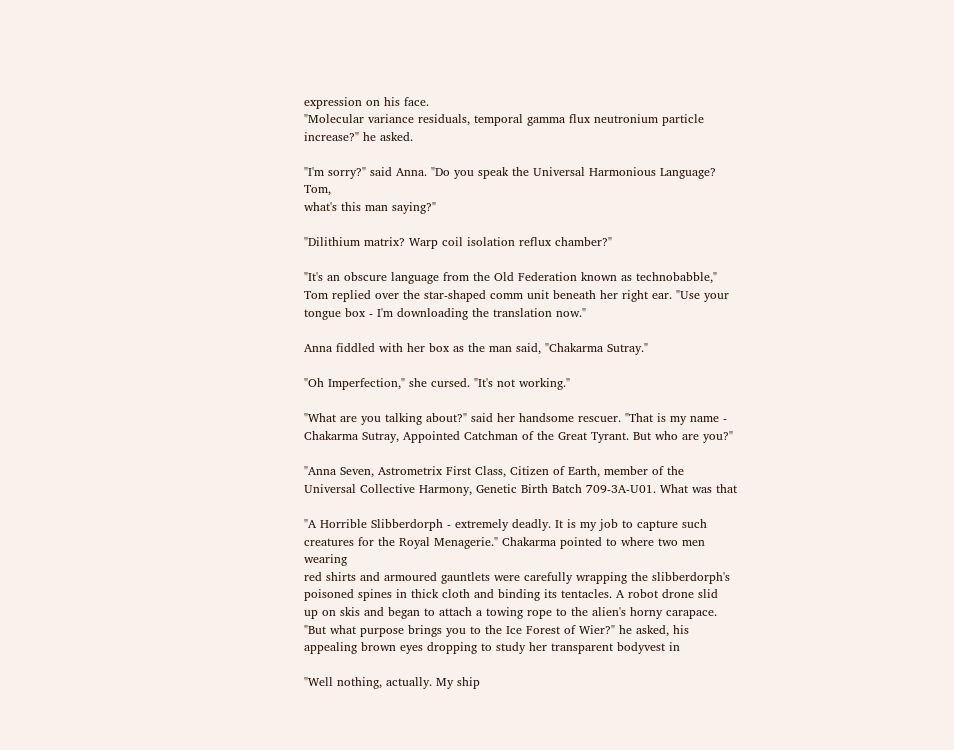expression on his face.
"Molecular variance residuals, temporal gamma flux neutronium particle
increase?" he asked.

"I'm sorry?" said Anna. "Do you speak the Universal Harmonious Language? Tom,
what's this man saying?"

"Dilithium matrix? Warp coil isolation reflux chamber?"

"It's an obscure language from the Old Federation known as technobabble,"
Tom replied over the star-shaped comm unit beneath her right ear. "Use your
tongue box - I'm downloading the translation now."

Anna fiddled with her box as the man said, "Chakarma Sutray."

"Oh Imperfection," she cursed. "It's not working."

"What are you talking about?" said her handsome rescuer. "That is my name -
Chakarma Sutray, Appointed Catchman of the Great Tyrant. But who are you?"

"Anna Seven, Astrometrix First Class, Citizen of Earth, member of the
Universal Collective Harmony, Genetic Birth Batch 709-3A-U01. What was that

"A Horrible Slibberdorph - extremely deadly. It is my job to capture such
creatures for the Royal Menagerie." Chakarma pointed to where two men wearing
red shirts and armoured gauntlets were carefully wrapping the slibberdorph's
poisoned spines in thick cloth and binding its tentacles. A robot drone slid
up on skis and began to attach a towing rope to the alien's horny carapace.
"But what purpose brings you to the Ice Forest of Wier?" he asked, his
appealing brown eyes dropping to study her transparent bodyvest in

"Well nothing, actually. My ship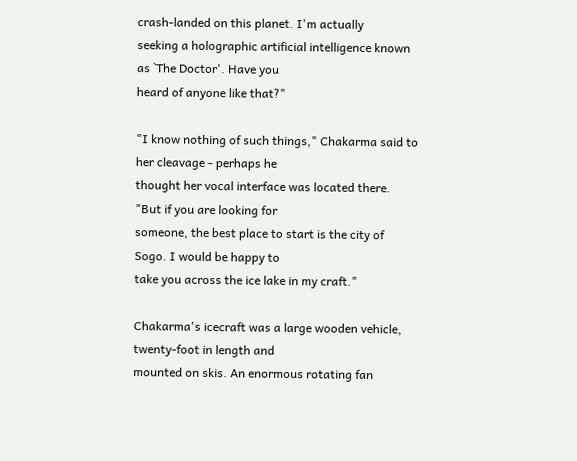crash-landed on this planet. I'm actually
seeking a holographic artificial intelligence known as `The Doctor'. Have you
heard of anyone like that?"

"I know nothing of such things," Chakarma said to her cleavage - perhaps he
thought her vocal interface was located there. "But if you are looking for
someone, the best place to start is the city of Sogo. I would be happy to
take you across the ice lake in my craft."

Chakarma's icecraft was a large wooden vehicle, twenty-foot in length and
mounted on skis. An enormous rotating fan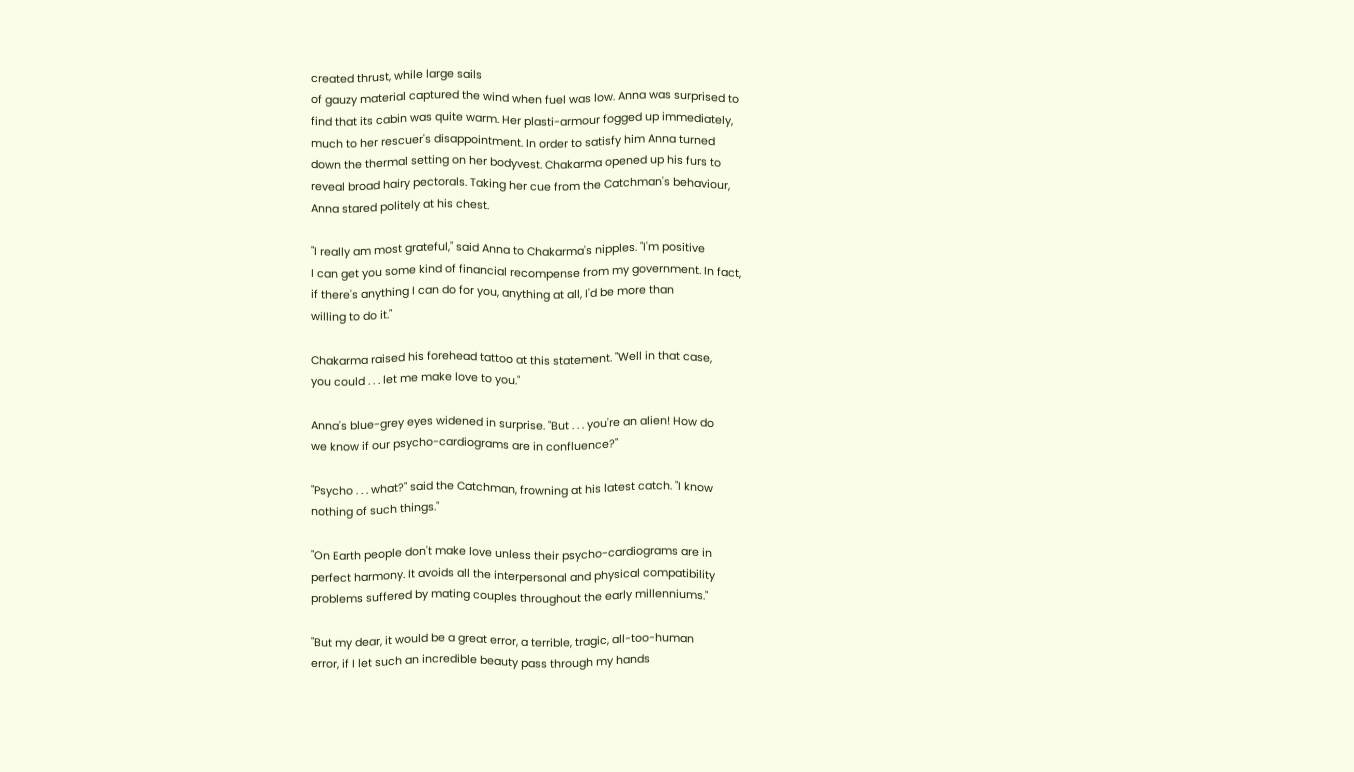created thrust, while large sails
of gauzy material captured the wind when fuel was low. Anna was surprised to
find that its cabin was quite warm. Her plasti-armour fogged up immediately,
much to her rescuer's disappointment. In order to satisfy him Anna turned
down the thermal setting on her bodyvest. Chakarma opened up his furs to
reveal broad hairy pectorals. Taking her cue from the Catchman's behaviour,
Anna stared politely at his chest.

"I really am most grateful," said Anna to Chakarma's nipples. "I'm positive
I can get you some kind of financial recompense from my government. In fact,
if there's anything I can do for you, anything at all, I'd be more than
willing to do it."

Chakarma raised his forehead tattoo at this statement. "Well in that case,
you could . . . let me make love to you."

Anna's blue-grey eyes widened in surprise. "But . . . you're an alien! How do
we know if our psycho-cardiograms are in confluence?"

"Psycho . . . what?" said the Catchman, frowning at his latest catch. "I know
nothing of such things."

"On Earth people don't make love unless their psycho-cardiograms are in
perfect harmony. It avoids all the interpersonal and physical compatibility
problems suffered by mating couples throughout the early millenniums."

"But my dear, it would be a great error, a terrible, tragic, all-too-human
error, if I let such an incredible beauty pass through my hands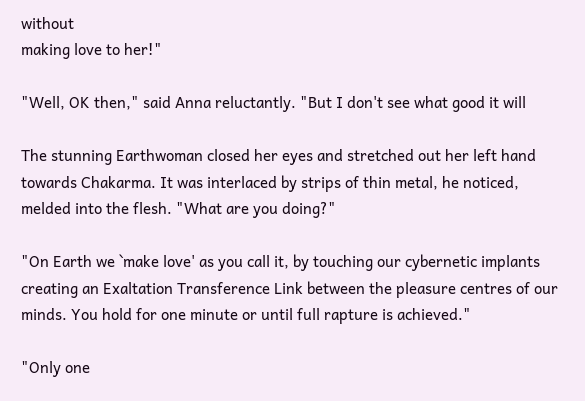without
making love to her!"

"Well, OK then," said Anna reluctantly. "But I don't see what good it will

The stunning Earthwoman closed her eyes and stretched out her left hand
towards Chakarma. It was interlaced by strips of thin metal, he noticed,
melded into the flesh. "What are you doing?"

"On Earth we `make love' as you call it, by touching our cybernetic implants
creating an Exaltation Transference Link between the pleasure centres of our
minds. You hold for one minute or until full rapture is achieved."

"Only one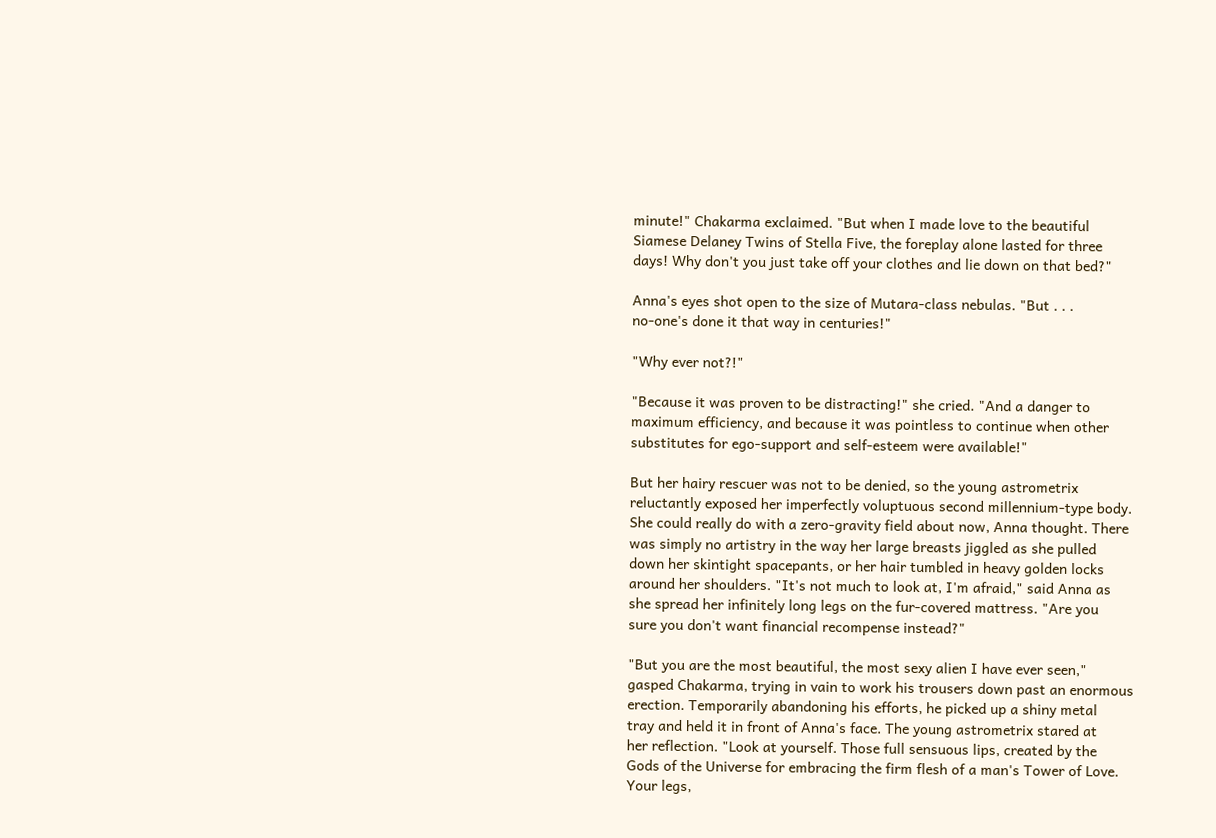minute!" Chakarma exclaimed. "But when I made love to the beautiful
Siamese Delaney Twins of Stella Five, the foreplay alone lasted for three
days! Why don't you just take off your clothes and lie down on that bed?"

Anna's eyes shot open to the size of Mutara-class nebulas. "But . . .
no-one's done it that way in centuries!"

"Why ever not?!"

"Because it was proven to be distracting!" she cried. "And a danger to
maximum efficiency, and because it was pointless to continue when other
substitutes for ego-support and self-esteem were available!"

But her hairy rescuer was not to be denied, so the young astrometrix
reluctantly exposed her imperfectly voluptuous second millennium-type body.
She could really do with a zero-gravity field about now, Anna thought. There
was simply no artistry in the way her large breasts jiggled as she pulled
down her skintight spacepants, or her hair tumbled in heavy golden locks
around her shoulders. "It's not much to look at, I'm afraid," said Anna as
she spread her infinitely long legs on the fur-covered mattress. "Are you
sure you don't want financial recompense instead?"

"But you are the most beautiful, the most sexy alien I have ever seen,"
gasped Chakarma, trying in vain to work his trousers down past an enormous
erection. Temporarily abandoning his efforts, he picked up a shiny metal
tray and held it in front of Anna's face. The young astrometrix stared at
her reflection. "Look at yourself. Those full sensuous lips, created by the
Gods of the Universe for embracing the firm flesh of a man's Tower of Love.
Your legs,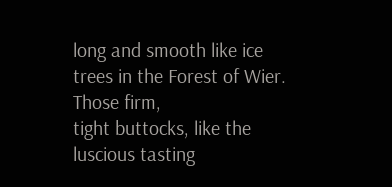long and smooth like ice trees in the Forest of Wier. Those firm,
tight buttocks, like the luscious tasting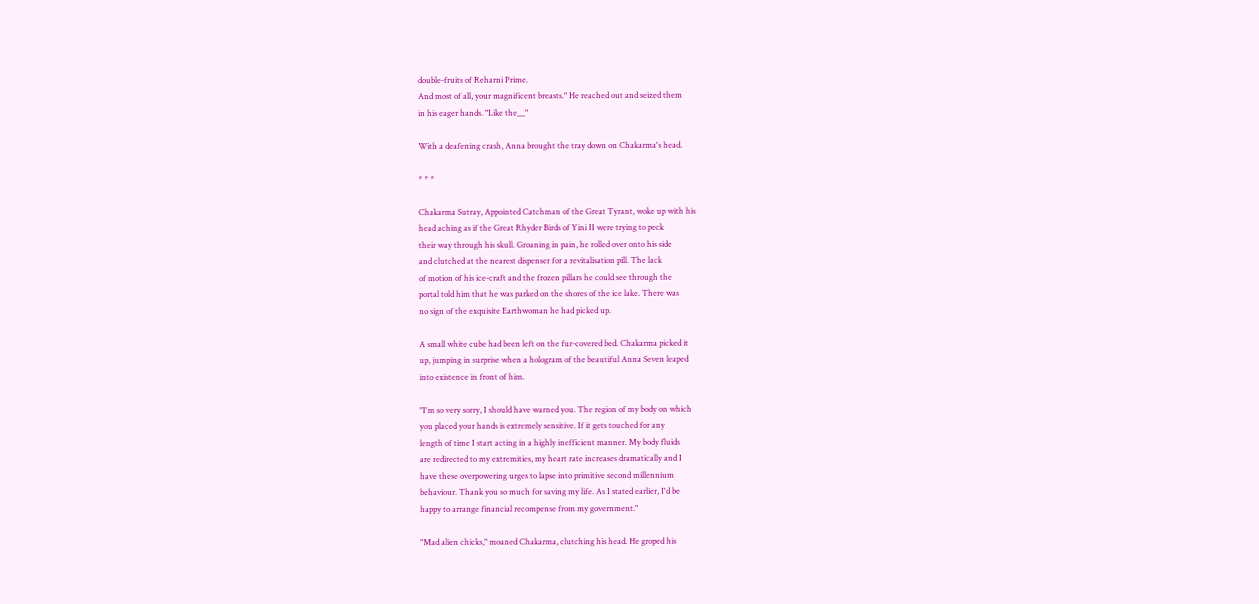double-fruits of Reharni Prime.
And most of all, your magnificent breasts." He reached out and seized them
in his eager hands. "Like the__"

With a deafening crash, Anna brought the tray down on Chakarma's head.

* * *

Chakarma Sutray, Appointed Catchman of the Great Tyrant, woke up with his
head aching as if the Great Rhyder Birds of Yini II were trying to peck
their way through his skull. Groaning in pain, he rolled over onto his side
and clutched at the nearest dispenser for a revitalisation pill. The lack
of motion of his ice-craft and the frozen pillars he could see through the
portal told him that he was parked on the shores of the ice lake. There was
no sign of the exquisite Earthwoman he had picked up.

A small white cube had been left on the fur-covered bed. Chakarma picked it
up, jumping in surprise when a hologram of the beautiful Anna Seven leaped
into existence in front of him.

"I'm so very sorry, I should have warned you. The region of my body on which
you placed your hands is extremely sensitive. If it gets touched for any
length of time I start acting in a highly inefficient manner. My body fluids
are redirected to my extremities, my heart rate increases dramatically and I
have these overpowering urges to lapse into primitive second millennium
behaviour. Thank you so much for saving my life. As I stated earlier, I'd be
happy to arrange financial recompense from my government."

"Mad alien chicks," moaned Chakarma, clutching his head. He groped his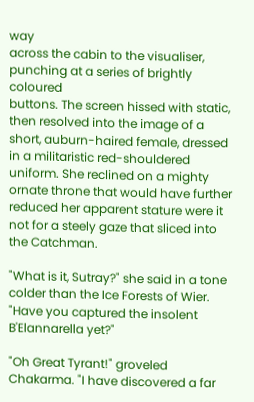way
across the cabin to the visualiser, punching at a series of brightly coloured
buttons. The screen hissed with static, then resolved into the image of a
short, auburn-haired female, dressed in a militaristic red-shouldered
uniform. She reclined on a mighty ornate throne that would have further
reduced her apparent stature were it not for a steely gaze that sliced into
the Catchman.

"What is it, Sutray?" she said in a tone colder than the Ice Forests of Wier.
"Have you captured the insolent B'Elannarella yet?"

"Oh Great Tyrant!" groveled Chakarma. "I have discovered a far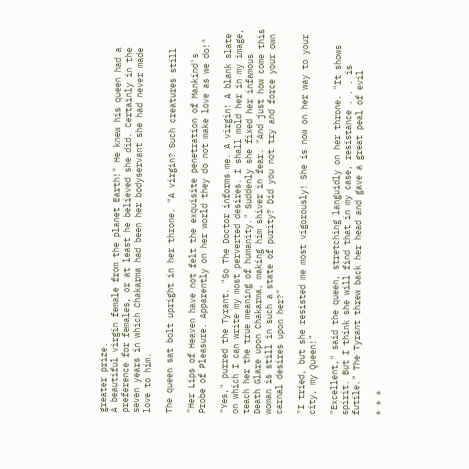greater prize.
A beautiful virgin female from the planet Earth!" He knew his queen had a
preference for females, or at least he believed she did. Certainly in the
seven years in which Chakarma had been her bodyservant she had never made
love to him.

The queen sat bolt upright in her throne. "A virgin? Such creatures still

"Her Lips of Heaven have not felt the exquisite penetration of Mankind's
Probe of Pleasure. Apparently on her world they do not make love as we do!"

"Yes," purred the Tyrant. "So The Doctor informs me. A virgin! A blank slate
on which I can write my most perverted desires. I shall mold her in my image,
teach her the true meaning of humanity." Suddenly she fixed her infamous
Death Glare upon Chakarma, making him shiver in fear. "And just how come this
woman is still in such a state of purity? Did you not try and force your own
carnal desires upon her?"

"I tried, but she resisted me most vigorously! She is now on her way to your
city, my Queen!"

"Excellent," said the queen, stretching languidly on her throne. "It shows
spirit. But I think she will find that in my case, resistance . . . is
futile." The Tyrant threw back her head and gave a great peal of evil

* * *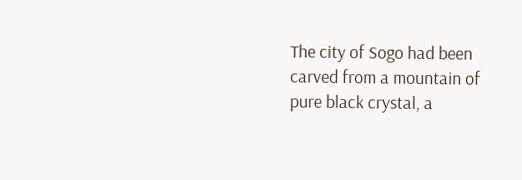The city of Sogo had been carved from a mountain of pure black crystal, a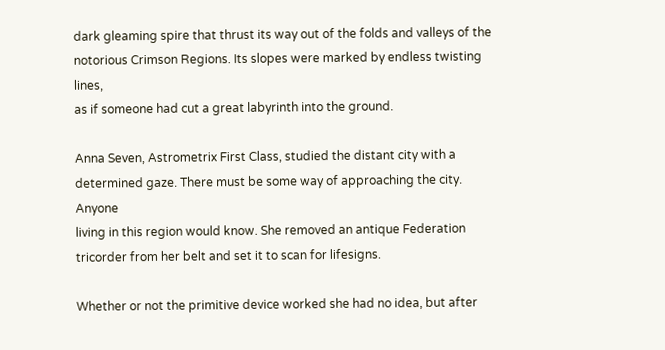dark gleaming spire that thrust its way out of the folds and valleys of the
notorious Crimson Regions. Its slopes were marked by endless twisting lines,
as if someone had cut a great labyrinth into the ground.

Anna Seven, Astrometrix First Class, studied the distant city with a
determined gaze. There must be some way of approaching the city. Anyone
living in this region would know. She removed an antique Federation
tricorder from her belt and set it to scan for lifesigns.

Whether or not the primitive device worked she had no idea, but after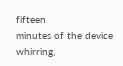fifteen
minutes of the device whirring,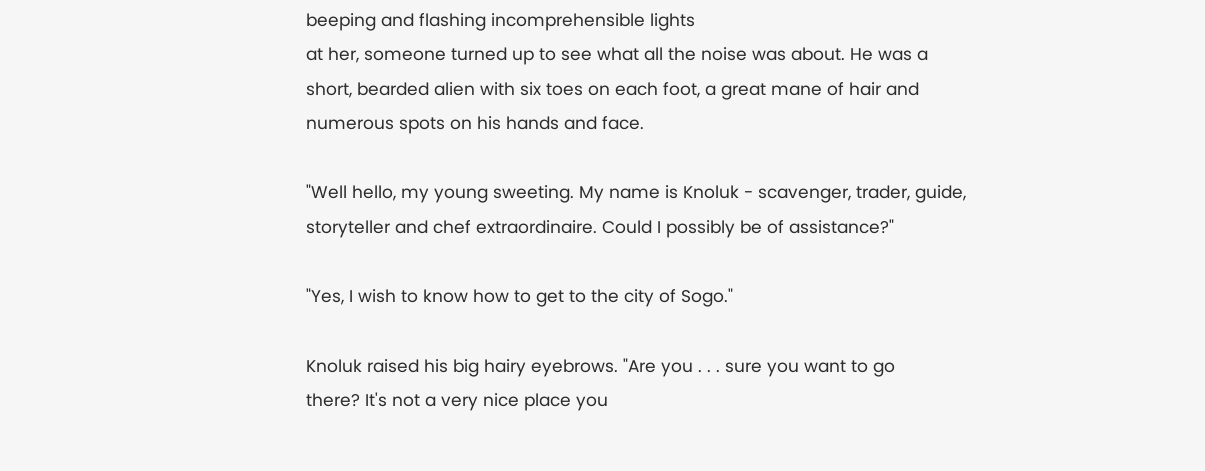beeping and flashing incomprehensible lights
at her, someone turned up to see what all the noise was about. He was a
short, bearded alien with six toes on each foot, a great mane of hair and
numerous spots on his hands and face.

"Well hello, my young sweeting. My name is Knoluk - scavenger, trader, guide,
storyteller and chef extraordinaire. Could I possibly be of assistance?"

"Yes, I wish to know how to get to the city of Sogo."

Knoluk raised his big hairy eyebrows. "Are you . . . sure you want to go
there? It's not a very nice place you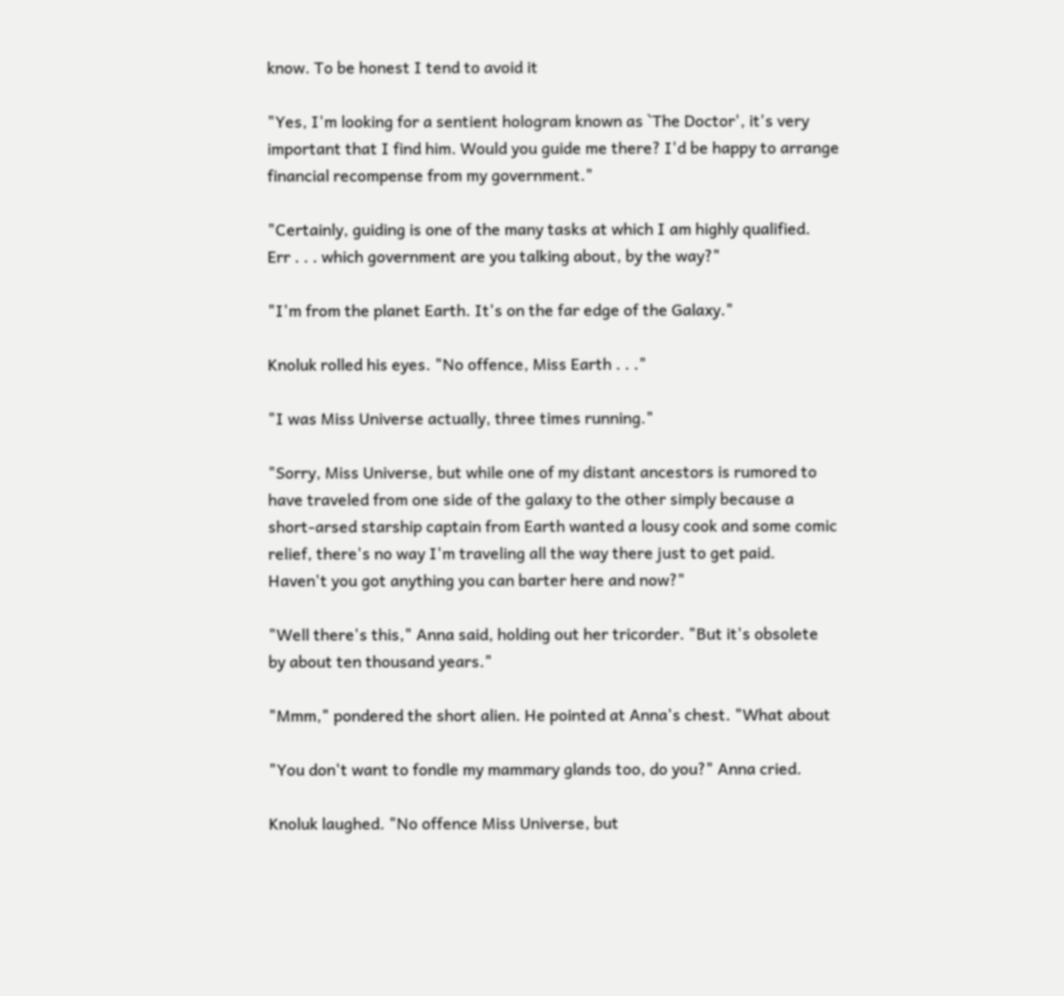know. To be honest I tend to avoid it

"Yes, I'm looking for a sentient hologram known as `The Doctor', it's very
important that I find him. Would you guide me there? I'd be happy to arrange
financial recompense from my government."

"Certainly, guiding is one of the many tasks at which I am highly qualified.
Err . . . which government are you talking about, by the way?"

"I'm from the planet Earth. It's on the far edge of the Galaxy."

Knoluk rolled his eyes. "No offence, Miss Earth . . ."

"I was Miss Universe actually, three times running."

"Sorry, Miss Universe, but while one of my distant ancestors is rumored to
have traveled from one side of the galaxy to the other simply because a
short-arsed starship captain from Earth wanted a lousy cook and some comic
relief, there's no way I'm traveling all the way there just to get paid.
Haven't you got anything you can barter here and now?"

"Well there's this," Anna said, holding out her tricorder. "But it's obsolete
by about ten thousand years."

"Mmm," pondered the short alien. He pointed at Anna's chest. "What about

"You don't want to fondle my mammary glands too, do you?" Anna cried.

Knoluk laughed. "No offence Miss Universe, but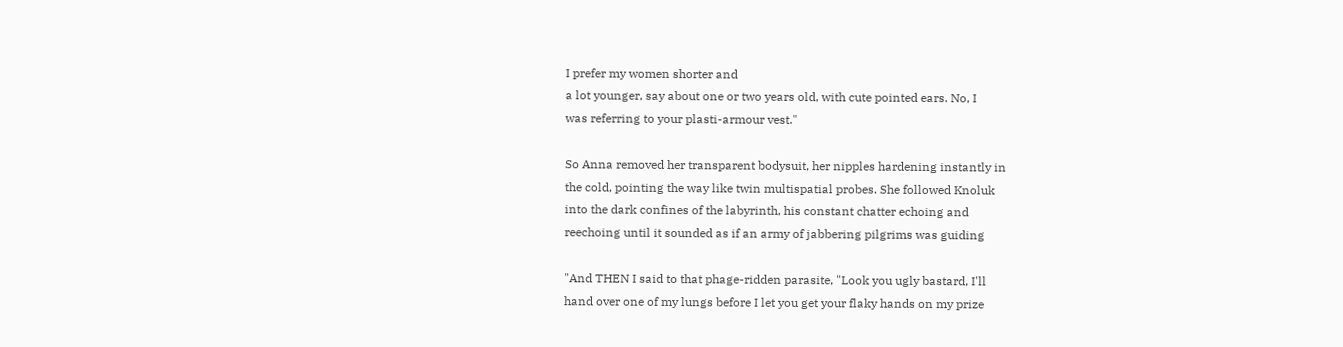I prefer my women shorter and
a lot younger, say about one or two years old, with cute pointed ears. No, I
was referring to your plasti-armour vest."

So Anna removed her transparent bodysuit, her nipples hardening instantly in
the cold, pointing the way like twin multispatial probes. She followed Knoluk
into the dark confines of the labyrinth, his constant chatter echoing and
reechoing until it sounded as if an army of jabbering pilgrims was guiding

"And THEN I said to that phage-ridden parasite, "Look you ugly bastard, I'll
hand over one of my lungs before I let you get your flaky hands on my prize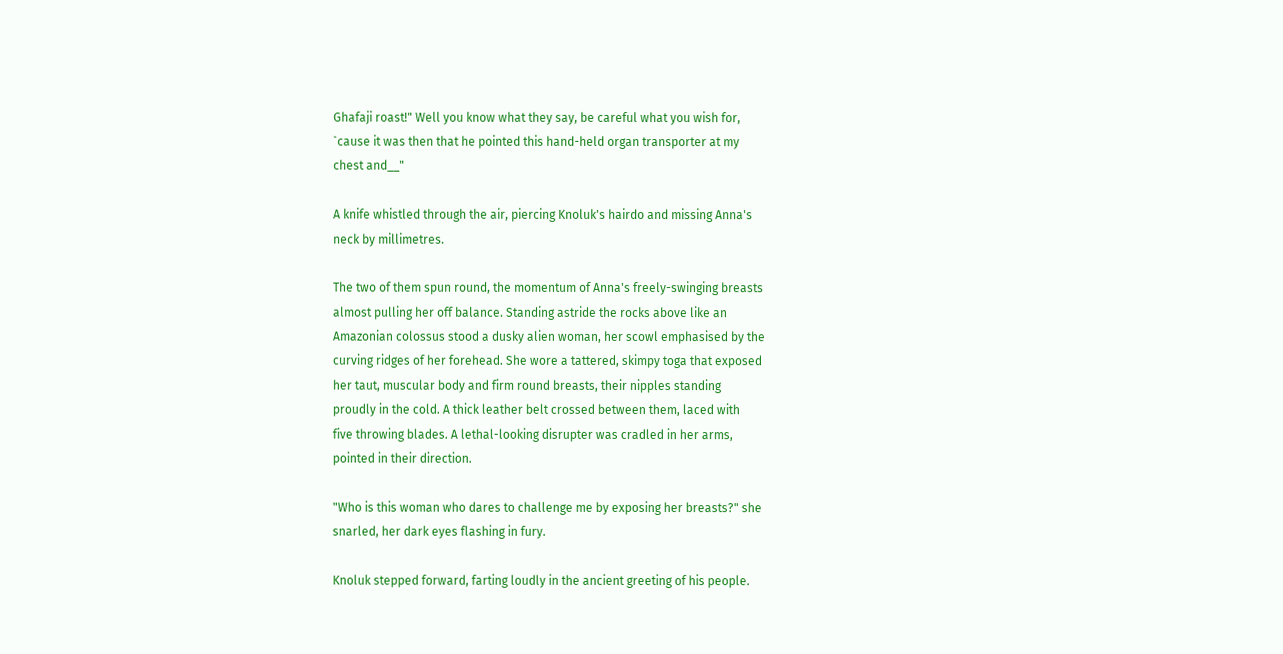Ghafaji roast!" Well you know what they say, be careful what you wish for,
`cause it was then that he pointed this hand-held organ transporter at my
chest and__"

A knife whistled through the air, piercing Knoluk's hairdo and missing Anna's
neck by millimetres.

The two of them spun round, the momentum of Anna's freely-swinging breasts
almost pulling her off balance. Standing astride the rocks above like an
Amazonian colossus stood a dusky alien woman, her scowl emphasised by the
curving ridges of her forehead. She wore a tattered, skimpy toga that exposed
her taut, muscular body and firm round breasts, their nipples standing
proudly in the cold. A thick leather belt crossed between them, laced with
five throwing blades. A lethal-looking disrupter was cradled in her arms,
pointed in their direction.

"Who is this woman who dares to challenge me by exposing her breasts?" she
snarled, her dark eyes flashing in fury.

Knoluk stepped forward, farting loudly in the ancient greeting of his people.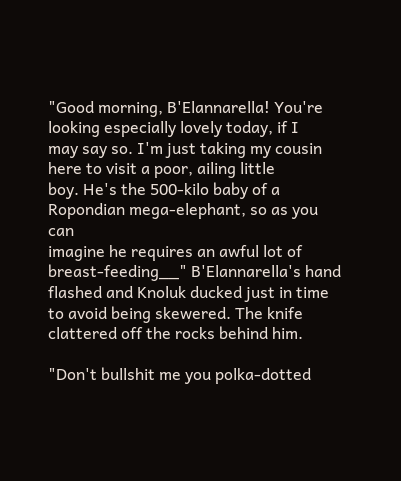"Good morning, B'Elannarella! You're looking especially lovely today, if I
may say so. I'm just taking my cousin here to visit a poor, ailing little
boy. He's the 500-kilo baby of a Ropondian mega-elephant, so as you can
imagine he requires an awful lot of breast-feeding__" B'Elannarella's hand
flashed and Knoluk ducked just in time to avoid being skewered. The knife
clattered off the rocks behind him.

"Don't bullshit me you polka-dotted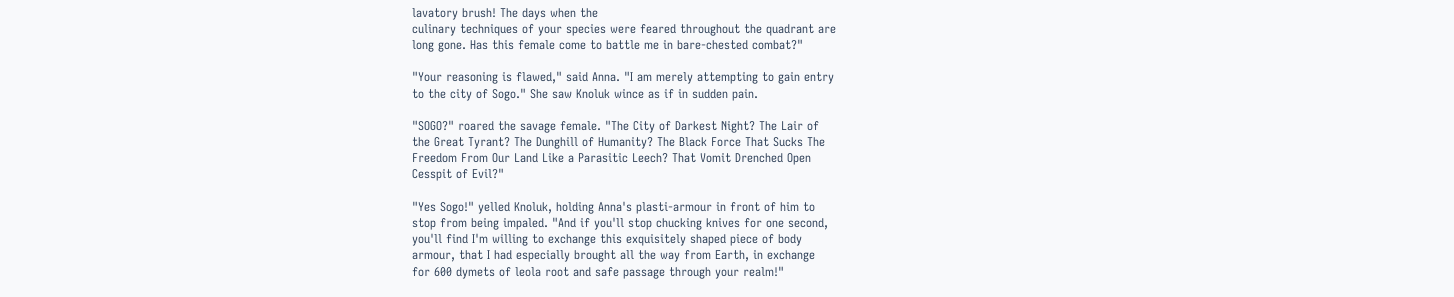lavatory brush! The days when the
culinary techniques of your species were feared throughout the quadrant are
long gone. Has this female come to battle me in bare-chested combat?"

"Your reasoning is flawed," said Anna. "I am merely attempting to gain entry
to the city of Sogo." She saw Knoluk wince as if in sudden pain.

"SOGO?" roared the savage female. "The City of Darkest Night? The Lair of
the Great Tyrant? The Dunghill of Humanity? The Black Force That Sucks The
Freedom From Our Land Like a Parasitic Leech? That Vomit Drenched Open
Cesspit of Evil?"

"Yes Sogo!" yelled Knoluk, holding Anna's plasti-armour in front of him to
stop from being impaled. "And if you'll stop chucking knives for one second,
you'll find I'm willing to exchange this exquisitely shaped piece of body
armour, that I had especially brought all the way from Earth, in exchange
for 600 dymets of leola root and safe passage through your realm!"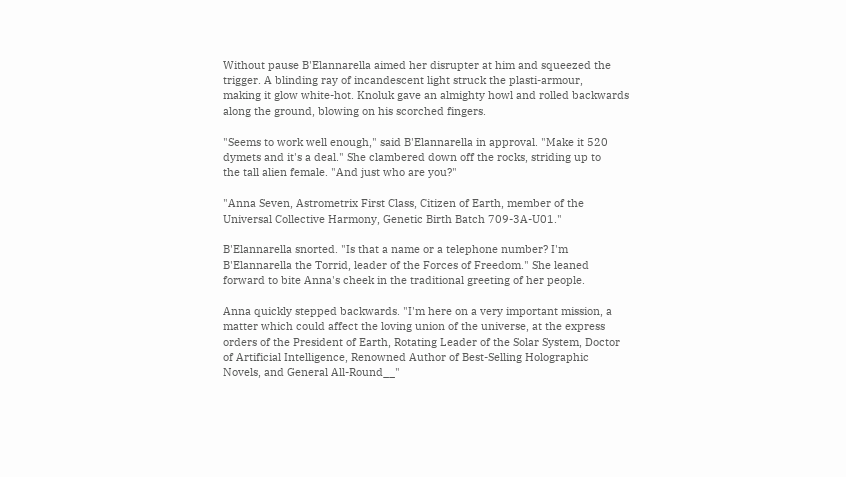Without pause B'Elannarella aimed her disrupter at him and squeezed the
trigger. A blinding ray of incandescent light struck the plasti-armour,
making it glow white-hot. Knoluk gave an almighty howl and rolled backwards
along the ground, blowing on his scorched fingers.

"Seems to work well enough," said B'Elannarella in approval. "Make it 520
dymets and it's a deal." She clambered down off the rocks, striding up to
the tall alien female. "And just who are you?"

"Anna Seven, Astrometrix First Class, Citizen of Earth, member of the
Universal Collective Harmony, Genetic Birth Batch 709-3A-U01."

B'Elannarella snorted. "Is that a name or a telephone number? I'm
B'Elannarella the Torrid, leader of the Forces of Freedom." She leaned
forward to bite Anna's cheek in the traditional greeting of her people.

Anna quickly stepped backwards. "I'm here on a very important mission, a
matter which could affect the loving union of the universe, at the express
orders of the President of Earth, Rotating Leader of the Solar System, Doctor
of Artificial Intelligence, Renowned Author of Best-Selling Holographic
Novels, and General All-Round__"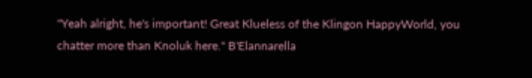"Yeah alright, he's important! Great Klueless of the Klingon HappyWorld, you
chatter more than Knoluk here." B'Elannarella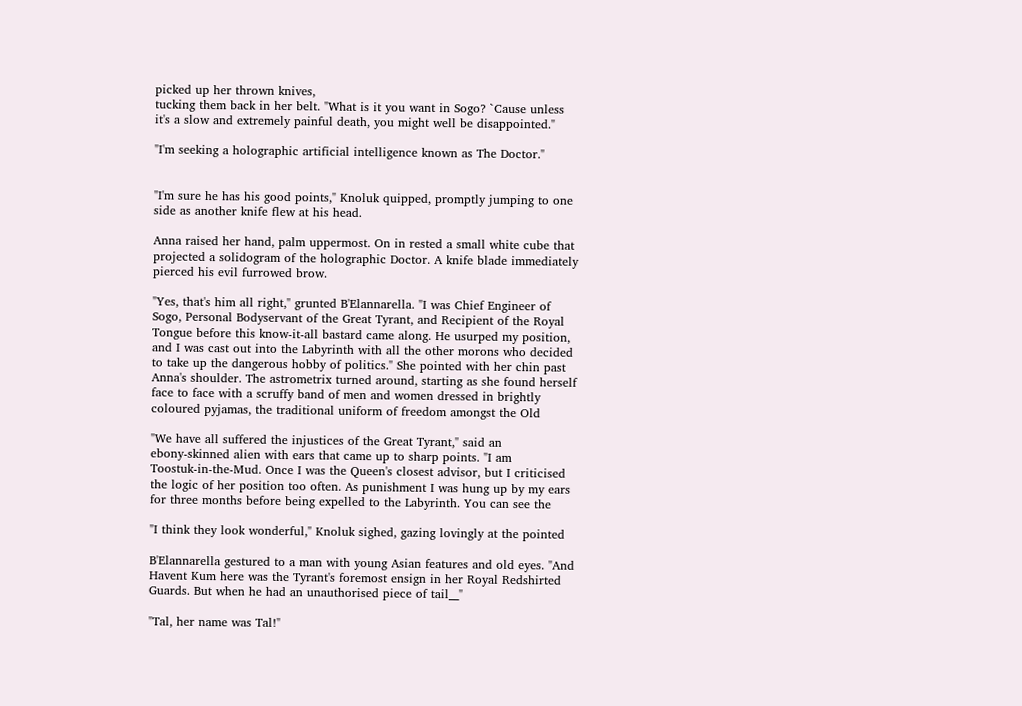picked up her thrown knives,
tucking them back in her belt. "What is it you want in Sogo? `Cause unless
it's a slow and extremely painful death, you might well be disappointed."

"I'm seeking a holographic artificial intelligence known as The Doctor."


"I'm sure he has his good points," Knoluk quipped, promptly jumping to one
side as another knife flew at his head.

Anna raised her hand, palm uppermost. On in rested a small white cube that
projected a solidogram of the holographic Doctor. A knife blade immediately
pierced his evil furrowed brow.

"Yes, that's him all right," grunted B'Elannarella. "I was Chief Engineer of
Sogo, Personal Bodyservant of the Great Tyrant, and Recipient of the Royal
Tongue before this know-it-all bastard came along. He usurped my position,
and I was cast out into the Labyrinth with all the other morons who decided
to take up the dangerous hobby of politics." She pointed with her chin past
Anna's shoulder. The astrometrix turned around, starting as she found herself
face to face with a scruffy band of men and women dressed in brightly
coloured pyjamas, the traditional uniform of freedom amongst the Old

"We have all suffered the injustices of the Great Tyrant," said an
ebony-skinned alien with ears that came up to sharp points. "I am
Toostuk-in-the-Mud. Once I was the Queen's closest advisor, but I criticised
the logic of her position too often. As punishment I was hung up by my ears
for three months before being expelled to the Labyrinth. You can see the

"I think they look wonderful," Knoluk sighed, gazing lovingly at the pointed

B'Elannarella gestured to a man with young Asian features and old eyes. "And
Havent Kum here was the Tyrant's foremost ensign in her Royal Redshirted
Guards. But when he had an unauthorised piece of tail__"

"Tal, her name was Tal!"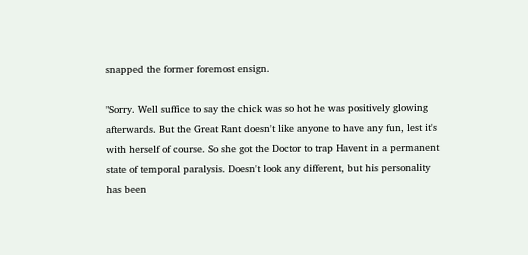snapped the former foremost ensign.

"Sorry. Well suffice to say the chick was so hot he was positively glowing
afterwards. But the Great Rant doesn't like anyone to have any fun, lest it's
with herself of course. So she got the Doctor to trap Havent in a permanent
state of temporal paralysis. Doesn't look any different, but his personality
has been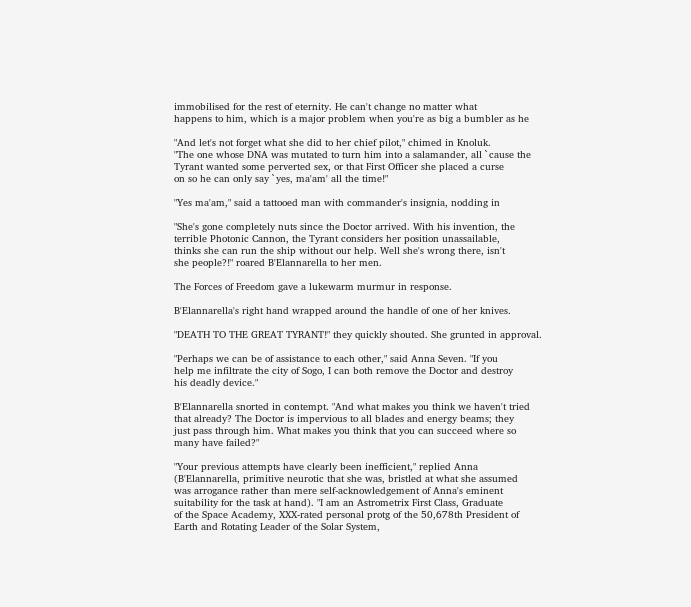immobilised for the rest of eternity. He can't change no matter what
happens to him, which is a major problem when you're as big a bumbler as he

"And let's not forget what she did to her chief pilot," chimed in Knoluk.
"The one whose DNA was mutated to turn him into a salamander, all `cause the
Tyrant wanted some perverted sex, or that First Officer she placed a curse
on so he can only say `yes, ma'am' all the time!"

"Yes ma'am," said a tattooed man with commander's insignia, nodding in

"She's gone completely nuts since the Doctor arrived. With his invention, the
terrible Photonic Cannon, the Tyrant considers her position unassailable,
thinks she can run the ship without our help. Well she's wrong there, isn't
she people?!" roared B'Elannarella to her men.

The Forces of Freedom gave a lukewarm murmur in response.

B'Elannarella's right hand wrapped around the handle of one of her knives.

"DEATH TO THE GREAT TYRANT!" they quickly shouted. She grunted in approval.

"Perhaps we can be of assistance to each other," said Anna Seven. "If you
help me infiltrate the city of Sogo, I can both remove the Doctor and destroy
his deadly device."

B'Elannarella snorted in contempt. "And what makes you think we haven't tried
that already? The Doctor is impervious to all blades and energy beams; they
just pass through him. What makes you think that you can succeed where so
many have failed?"

"Your previous attempts have clearly been inefficient," replied Anna
(B'Elannarella, primitive neurotic that she was, bristled at what she assumed
was arrogance rather than mere self-acknowledgement of Anna's eminent
suitability for the task at hand). "I am an Astrometrix First Class, Graduate
of the Space Academy, XXX-rated personal protg of the 50,678th President of
Earth and Rotating Leader of the Solar System,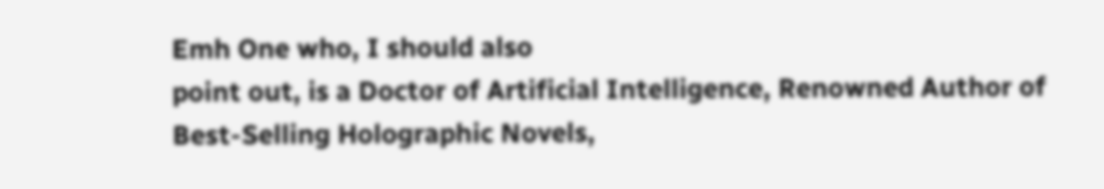Emh One who, I should also
point out, is a Doctor of Artificial Intelligence, Renowned Author of
Best-Selling Holographic Novels,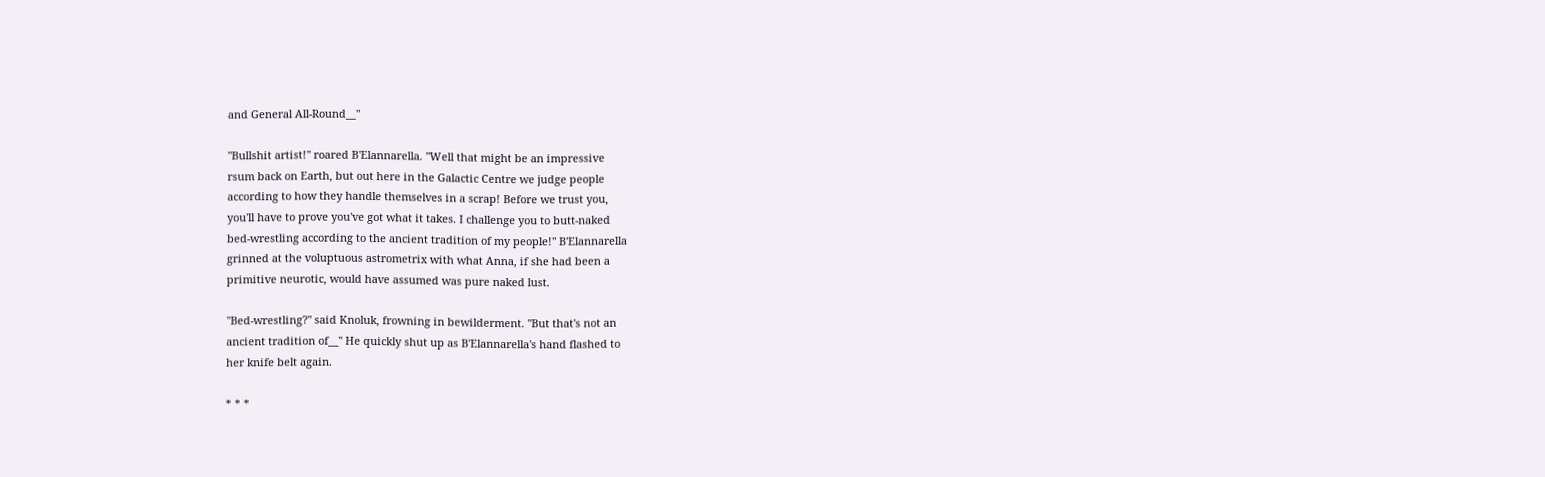and General All-Round__"

"Bullshit artist!" roared B'Elannarella. "Well that might be an impressive
rsum back on Earth, but out here in the Galactic Centre we judge people
according to how they handle themselves in a scrap! Before we trust you,
you'll have to prove you've got what it takes. I challenge you to butt-naked
bed-wrestling according to the ancient tradition of my people!" B'Elannarella
grinned at the voluptuous astrometrix with what Anna, if she had been a
primitive neurotic, would have assumed was pure naked lust.

"Bed-wrestling?" said Knoluk, frowning in bewilderment. "But that's not an
ancient tradition of__" He quickly shut up as B'Elannarella's hand flashed to
her knife belt again.

* * *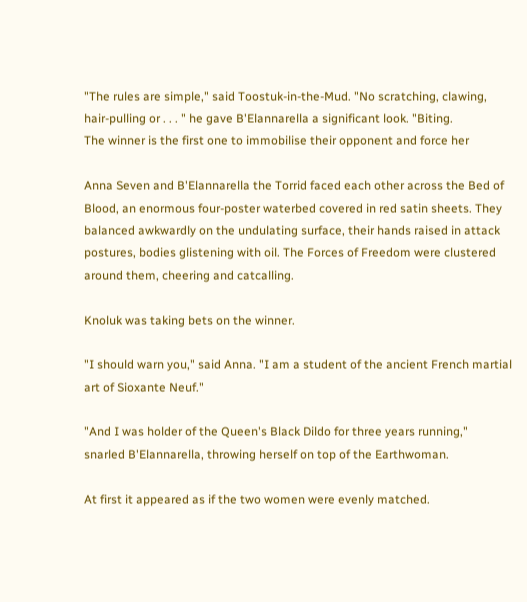"The rules are simple," said Toostuk-in-the-Mud. "No scratching, clawing,
hair-pulling or . . . " he gave B'Elannarella a significant look. "Biting.
The winner is the first one to immobilise their opponent and force her

Anna Seven and B'Elannarella the Torrid faced each other across the Bed of
Blood, an enormous four-poster waterbed covered in red satin sheets. They
balanced awkwardly on the undulating surface, their hands raised in attack
postures, bodies glistening with oil. The Forces of Freedom were clustered
around them, cheering and catcalling.

Knoluk was taking bets on the winner.

"I should warn you," said Anna. "I am a student of the ancient French martial
art of Sioxante Neuf."

"And I was holder of the Queen's Black Dildo for three years running,"
snarled B'Elannarella, throwing herself on top of the Earthwoman.

At first it appeared as if the two women were evenly matched.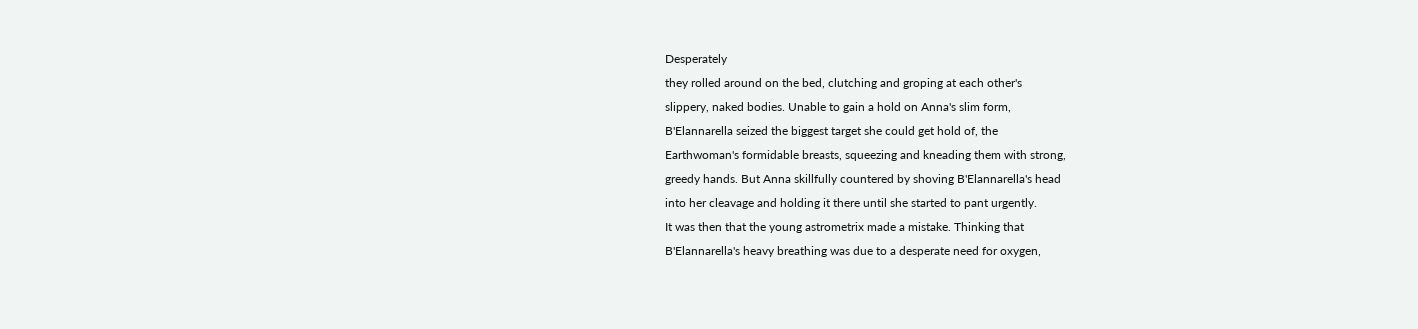Desperately
they rolled around on the bed, clutching and groping at each other's
slippery, naked bodies. Unable to gain a hold on Anna's slim form,
B'Elannarella seized the biggest target she could get hold of, the
Earthwoman's formidable breasts, squeezing and kneading them with strong,
greedy hands. But Anna skillfully countered by shoving B'Elannarella's head
into her cleavage and holding it there until she started to pant urgently.
It was then that the young astrometrix made a mistake. Thinking that
B'Elannarella's heavy breathing was due to a desperate need for oxygen,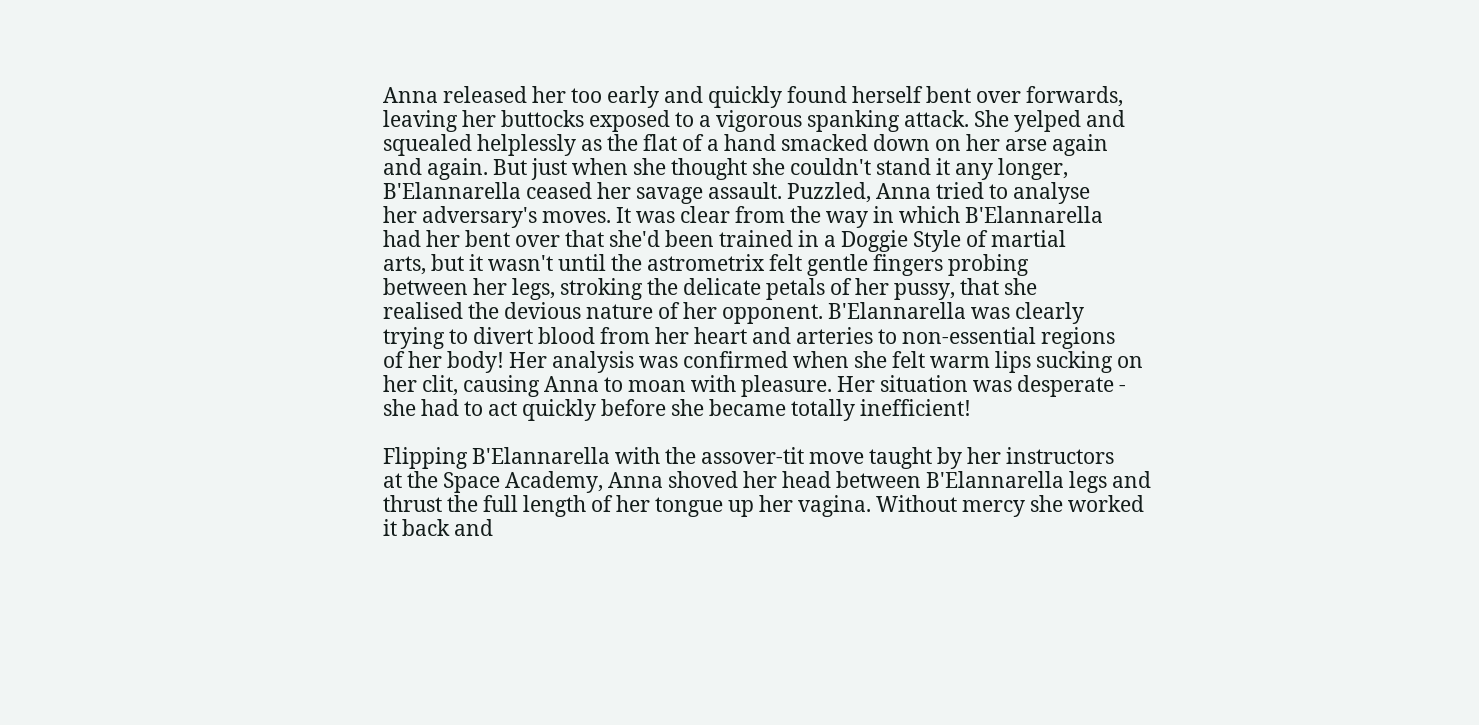Anna released her too early and quickly found herself bent over forwards,
leaving her buttocks exposed to a vigorous spanking attack. She yelped and
squealed helplessly as the flat of a hand smacked down on her arse again
and again. But just when she thought she couldn't stand it any longer,
B'Elannarella ceased her savage assault. Puzzled, Anna tried to analyse
her adversary's moves. It was clear from the way in which B'Elannarella
had her bent over that she'd been trained in a Doggie Style of martial
arts, but it wasn't until the astrometrix felt gentle fingers probing
between her legs, stroking the delicate petals of her pussy, that she
realised the devious nature of her opponent. B'Elannarella was clearly
trying to divert blood from her heart and arteries to non-essential regions
of her body! Her analysis was confirmed when she felt warm lips sucking on
her clit, causing Anna to moan with pleasure. Her situation was desperate -
she had to act quickly before she became totally inefficient!

Flipping B'Elannarella with the assover-tit move taught by her instructors
at the Space Academy, Anna shoved her head between B'Elannarella legs and
thrust the full length of her tongue up her vagina. Without mercy she worked
it back and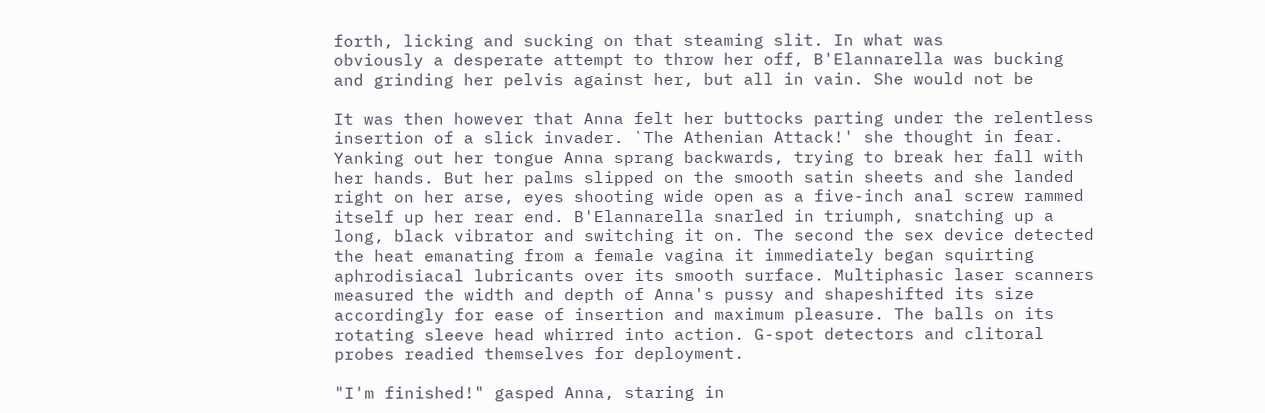forth, licking and sucking on that steaming slit. In what was
obviously a desperate attempt to throw her off, B'Elannarella was bucking
and grinding her pelvis against her, but all in vain. She would not be

It was then however that Anna felt her buttocks parting under the relentless
insertion of a slick invader. `The Athenian Attack!' she thought in fear.
Yanking out her tongue Anna sprang backwards, trying to break her fall with
her hands. But her palms slipped on the smooth satin sheets and she landed
right on her arse, eyes shooting wide open as a five-inch anal screw rammed
itself up her rear end. B'Elannarella snarled in triumph, snatching up a
long, black vibrator and switching it on. The second the sex device detected
the heat emanating from a female vagina it immediately began squirting
aphrodisiacal lubricants over its smooth surface. Multiphasic laser scanners
measured the width and depth of Anna's pussy and shapeshifted its size
accordingly for ease of insertion and maximum pleasure. The balls on its
rotating sleeve head whirred into action. G-spot detectors and clitoral
probes readied themselves for deployment.

"I'm finished!" gasped Anna, staring in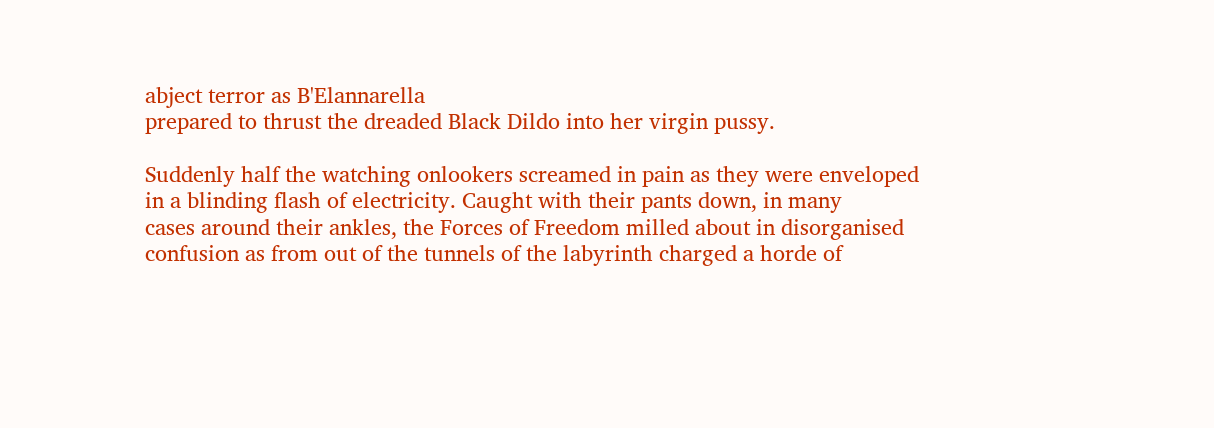abject terror as B'Elannarella
prepared to thrust the dreaded Black Dildo into her virgin pussy.

Suddenly half the watching onlookers screamed in pain as they were enveloped
in a blinding flash of electricity. Caught with their pants down, in many
cases around their ankles, the Forces of Freedom milled about in disorganised
confusion as from out of the tunnels of the labyrinth charged a horde of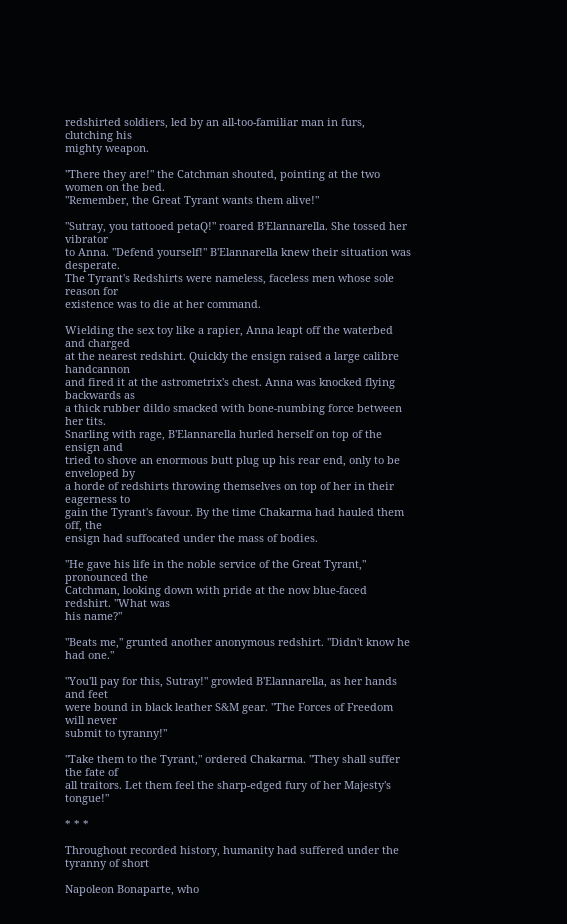redshirted soldiers, led by an all-too-familiar man in furs, clutching his
mighty weapon.

"There they are!" the Catchman shouted, pointing at the two women on the bed.
"Remember, the Great Tyrant wants them alive!"

"Sutray, you tattooed petaQ!" roared B'Elannarella. She tossed her vibrator
to Anna. "Defend yourself!" B'Elannarella knew their situation was desperate.
The Tyrant's Redshirts were nameless, faceless men whose sole reason for
existence was to die at her command.

Wielding the sex toy like a rapier, Anna leapt off the waterbed and charged
at the nearest redshirt. Quickly the ensign raised a large calibre handcannon
and fired it at the astrometrix's chest. Anna was knocked flying backwards as
a thick rubber dildo smacked with bone-numbing force between her tits.
Snarling with rage, B'Elannarella hurled herself on top of the ensign and
tried to shove an enormous butt plug up his rear end, only to be enveloped by
a horde of redshirts throwing themselves on top of her in their eagerness to
gain the Tyrant's favour. By the time Chakarma had hauled them off, the
ensign had suffocated under the mass of bodies.

"He gave his life in the noble service of the Great Tyrant," pronounced the
Catchman, looking down with pride at the now blue-faced redshirt. "What was
his name?"

"Beats me," grunted another anonymous redshirt. "Didn't know he had one."

"You'll pay for this, Sutray!" growled B'Elannarella, as her hands and feet
were bound in black leather S&M gear. "The Forces of Freedom will never
submit to tyranny!"

"Take them to the Tyrant," ordered Chakarma. "They shall suffer the fate of
all traitors. Let them feel the sharp-edged fury of her Majesty's tongue!"

* * *

Throughout recorded history, humanity had suffered under the tyranny of short

Napoleon Bonaparte, who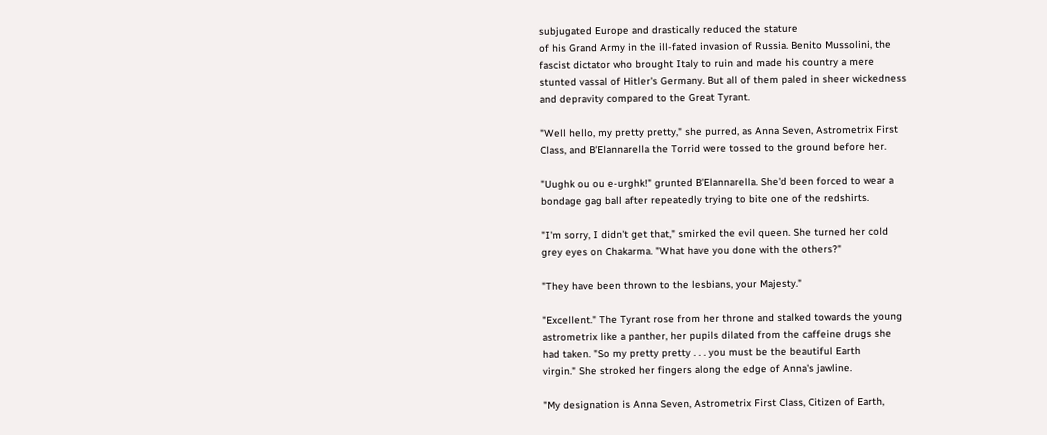subjugated Europe and drastically reduced the stature
of his Grand Army in the ill-fated invasion of Russia. Benito Mussolini, the
fascist dictator who brought Italy to ruin and made his country a mere
stunted vassal of Hitler's Germany. But all of them paled in sheer wickedness
and depravity compared to the Great Tyrant.

"Well hello, my pretty pretty," she purred, as Anna Seven, Astrometrix First
Class, and B'Elannarella the Torrid were tossed to the ground before her.

"Uughk ou ou e-urghk!" grunted B'Elannarella. She'd been forced to wear a
bondage gag ball after repeatedly trying to bite one of the redshirts.

"I'm sorry, I didn't get that," smirked the evil queen. She turned her cold
grey eyes on Chakarma. "What have you done with the others?"

"They have been thrown to the lesbians, your Majesty."

"Excellent." The Tyrant rose from her throne and stalked towards the young
astrometrix like a panther, her pupils dilated from the caffeine drugs she
had taken. "So my pretty pretty . . . you must be the beautiful Earth
virgin." She stroked her fingers along the edge of Anna's jawline.

"My designation is Anna Seven, Astrometrix First Class, Citizen of Earth,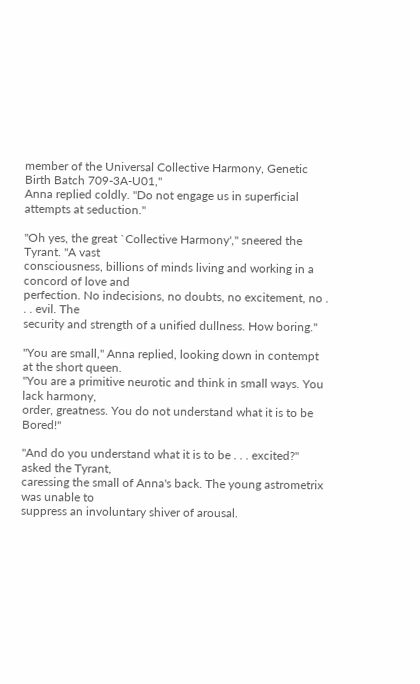member of the Universal Collective Harmony, Genetic Birth Batch 709-3A-U01,"
Anna replied coldly. "Do not engage us in superficial attempts at seduction."

"Oh yes, the great `Collective Harmony'," sneered the Tyrant. "A vast
consciousness, billions of minds living and working in a concord of love and
perfection. No indecisions, no doubts, no excitement, no . . . evil. The
security and strength of a unified dullness. How boring."

"You are small," Anna replied, looking down in contempt at the short queen.
"You are a primitive neurotic and think in small ways. You lack harmony,
order, greatness. You do not understand what it is to be Bored!"

"And do you understand what it is to be . . . excited?" asked the Tyrant,
caressing the small of Anna's back. The young astrometrix was unable to
suppress an involuntary shiver of arousal.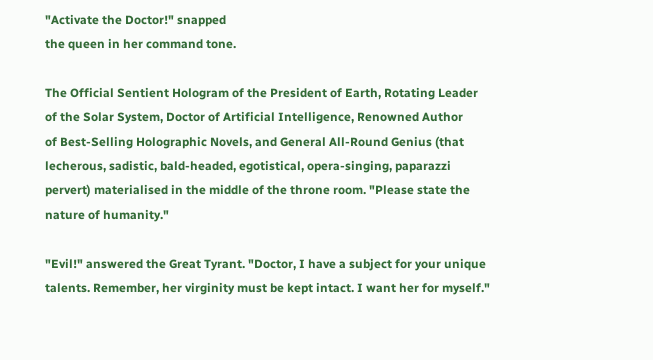"Activate the Doctor!" snapped
the queen in her command tone.

The Official Sentient Hologram of the President of Earth, Rotating Leader
of the Solar System, Doctor of Artificial Intelligence, Renowned Author
of Best-Selling Holographic Novels, and General All-Round Genius (that
lecherous, sadistic, bald-headed, egotistical, opera-singing, paparazzi
pervert) materialised in the middle of the throne room. "Please state the
nature of humanity."

"Evil!" answered the Great Tyrant. "Doctor, I have a subject for your unique
talents. Remember, her virginity must be kept intact. I want her for myself."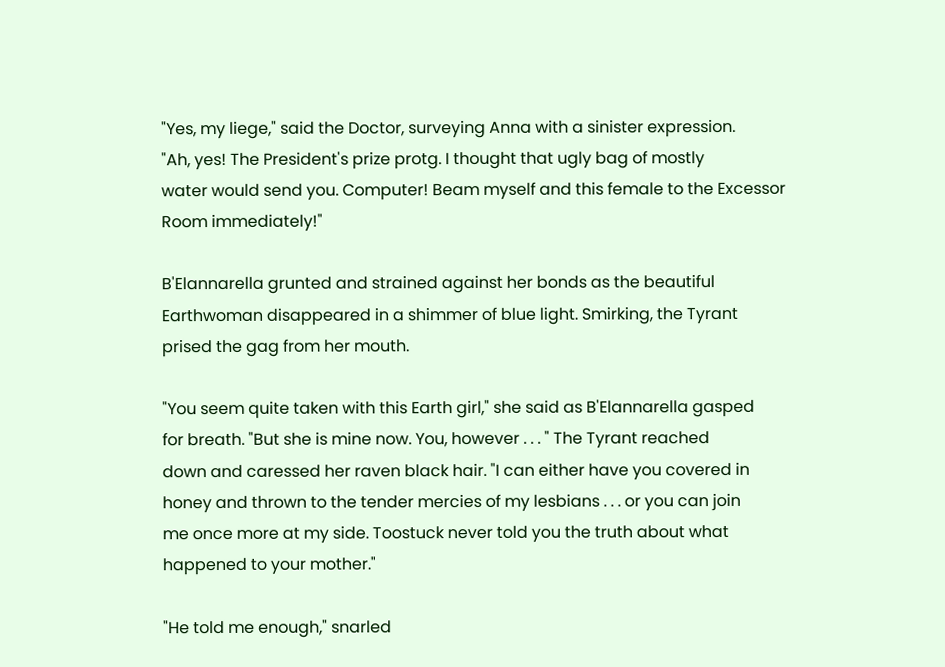"Yes, my liege," said the Doctor, surveying Anna with a sinister expression.
"Ah, yes! The President's prize protg. I thought that ugly bag of mostly
water would send you. Computer! Beam myself and this female to the Excessor
Room immediately!"

B'Elannarella grunted and strained against her bonds as the beautiful
Earthwoman disappeared in a shimmer of blue light. Smirking, the Tyrant
prised the gag from her mouth.

"You seem quite taken with this Earth girl," she said as B'Elannarella gasped
for breath. "But she is mine now. You, however . . . " The Tyrant reached
down and caressed her raven black hair. "I can either have you covered in
honey and thrown to the tender mercies of my lesbians . . . or you can join
me once more at my side. Toostuck never told you the truth about what
happened to your mother."

"He told me enough," snarled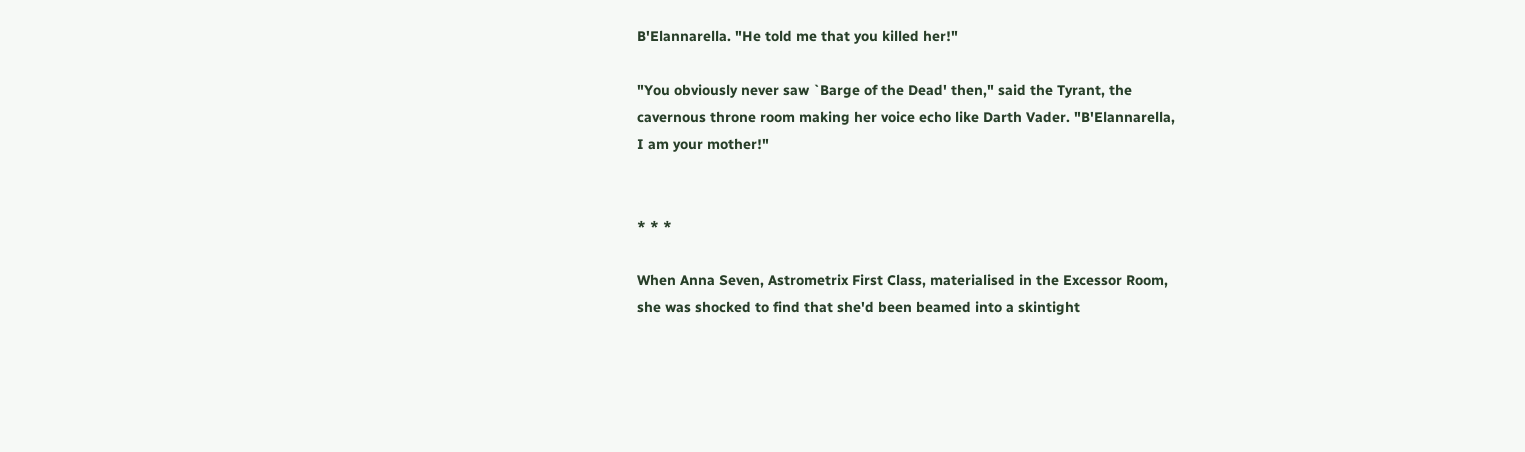B'Elannarella. "He told me that you killed her!"

"You obviously never saw `Barge of the Dead' then," said the Tyrant, the
cavernous throne room making her voice echo like Darth Vader. "B'Elannarella,
I am your mother!"


* * *

When Anna Seven, Astrometrix First Class, materialised in the Excessor Room,
she was shocked to find that she'd been beamed into a skintight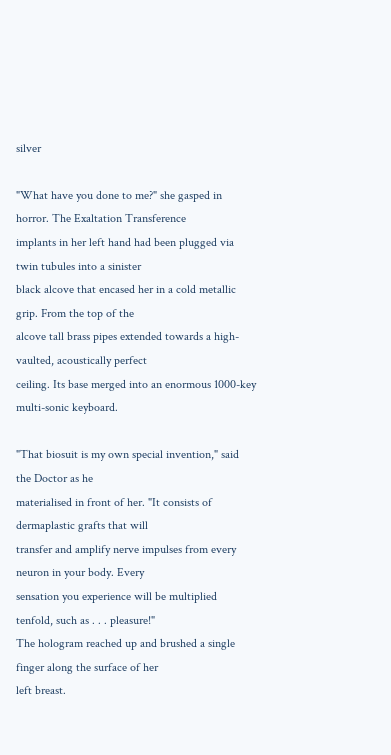silver

"What have you done to me?" she gasped in horror. The Exaltation Transference
implants in her left hand had been plugged via twin tubules into a sinister
black alcove that encased her in a cold metallic grip. From the top of the
alcove tall brass pipes extended towards a high-vaulted, acoustically perfect
ceiling. Its base merged into an enormous 1000-key multi-sonic keyboard.

"That biosuit is my own special invention," said the Doctor as he
materialised in front of her. "It consists of dermaplastic grafts that will
transfer and amplify nerve impulses from every neuron in your body. Every
sensation you experience will be multiplied tenfold, such as . . . pleasure!"
The hologram reached up and brushed a single finger along the surface of her
left breast.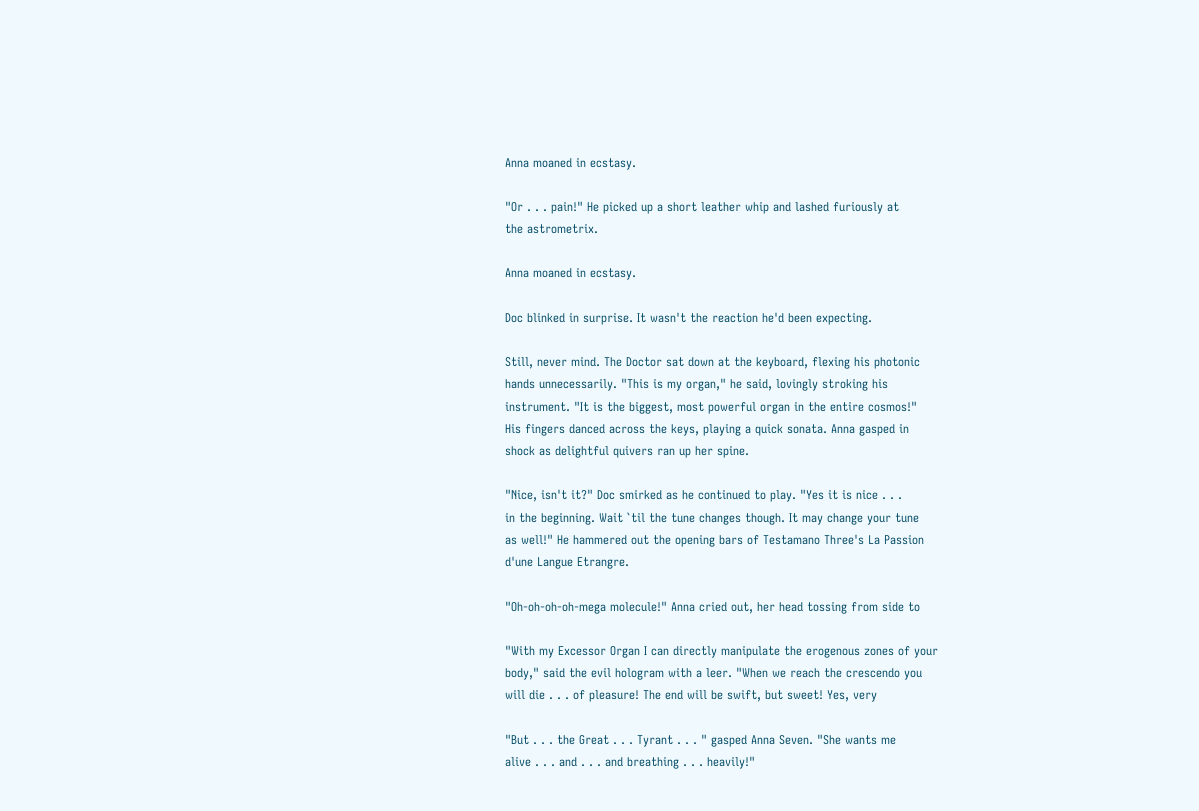Anna moaned in ecstasy.

"Or . . . pain!" He picked up a short leather whip and lashed furiously at
the astrometrix.

Anna moaned in ecstasy.

Doc blinked in surprise. It wasn't the reaction he'd been expecting.

Still, never mind. The Doctor sat down at the keyboard, flexing his photonic
hands unnecessarily. "This is my organ," he said, lovingly stroking his
instrument. "It is the biggest, most powerful organ in the entire cosmos!"
His fingers danced across the keys, playing a quick sonata. Anna gasped in
shock as delightful quivers ran up her spine.

"Nice, isn't it?" Doc smirked as he continued to play. "Yes it is nice . . .
in the beginning. Wait `til the tune changes though. It may change your tune
as well!" He hammered out the opening bars of Testamano Three's La Passion
d'une Langue Etrangre.

"Oh-oh-oh-oh-mega molecule!" Anna cried out, her head tossing from side to

"With my Excessor Organ I can directly manipulate the erogenous zones of your
body," said the evil hologram with a leer. "When we reach the crescendo you
will die . . . of pleasure! The end will be swift, but sweet! Yes, very

"But . . . the Great . . . Tyrant . . . " gasped Anna Seven. "She wants me
alive . . . and . . . and breathing . . . heavily!"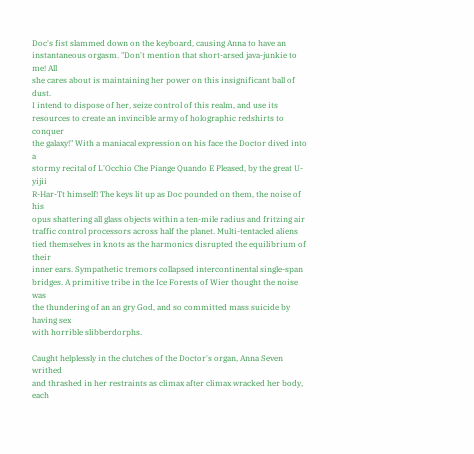Doc's fist slammed down on the keyboard, causing Anna to have an
instantaneous orgasm. "Don't mention that short-arsed java-junkie to me! All
she cares about is maintaining her power on this insignificant ball of dust.
I intend to dispose of her, seize control of this realm, and use its
resources to create an invincible army of holographic redshirts to conquer
the galaxy!" With a maniacal expression on his face the Doctor dived into a
stormy recital of L'Occhio Che Piange Quando E Pleased, by the great U-yijii
R-Har-Tt himself! The keys lit up as Doc pounded on them, the noise of his
opus shattering all glass objects within a ten-mile radius and fritzing air
traffic control processors across half the planet. Multi-tentacled aliens
tied themselves in knots as the harmonics disrupted the equilibrium of their
inner ears. Sympathetic tremors collapsed intercontinental single-span
bridges. A primitive tribe in the Ice Forests of Wier thought the noise was
the thundering of an an gry God, and so committed mass suicide by having sex
with horrible slibberdorphs.

Caught helplessly in the clutches of the Doctor's organ, Anna Seven writhed
and thrashed in her restraints as climax after climax wracked her body, each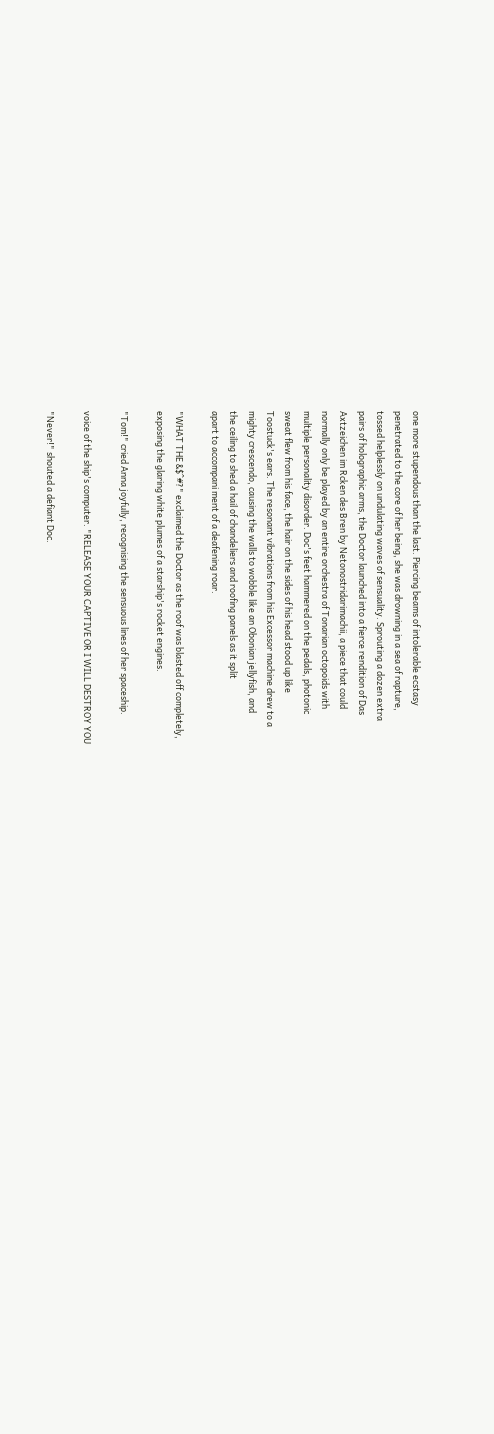one more stupendous than the last. Piercing beams of intolerable ecstasy
penetrated to the core of her being, she was drowning in a sea of rapture,
tossed helplessly on undulating waves of sensuality. Sprouting a dozen extra
pairs of holographic arms, the Doctor launched into a fierce rendition of Das
Axtzeichen im Rcken des Bren by Netonostridarimachii, a piece that could
normally only be played by an entire orchestra of Tonarian octopoids with
multiple personality disorder. Doc's feet hammered on the pedals, photonic
sweat flew from his face, the hair on the sides of his head stood up like
Toostuck's ears. The resonant vibrations from his Excessor machine drew to a
mighty crescendo, causing the walls to wobble like an Obonian jellyfish, and
the ceiling to shed a hail of chandeliers and roofing panels as it split
apart to accompani ment of a deafening roar.

"WHAT THE &$^#?" exclaimed the Doctor as the roof was blasted off completely,
exposing the glaring white plumes of a starship's rocket engines.

"Tom!" cried Anna joyfully, recognising the sensuous lines of her spaceship.

voice of the ship's computer. "RELEASE YOUR CAPTIVE OR I WILL DESTROY YOU

"Never!" shouted a defiant Doc.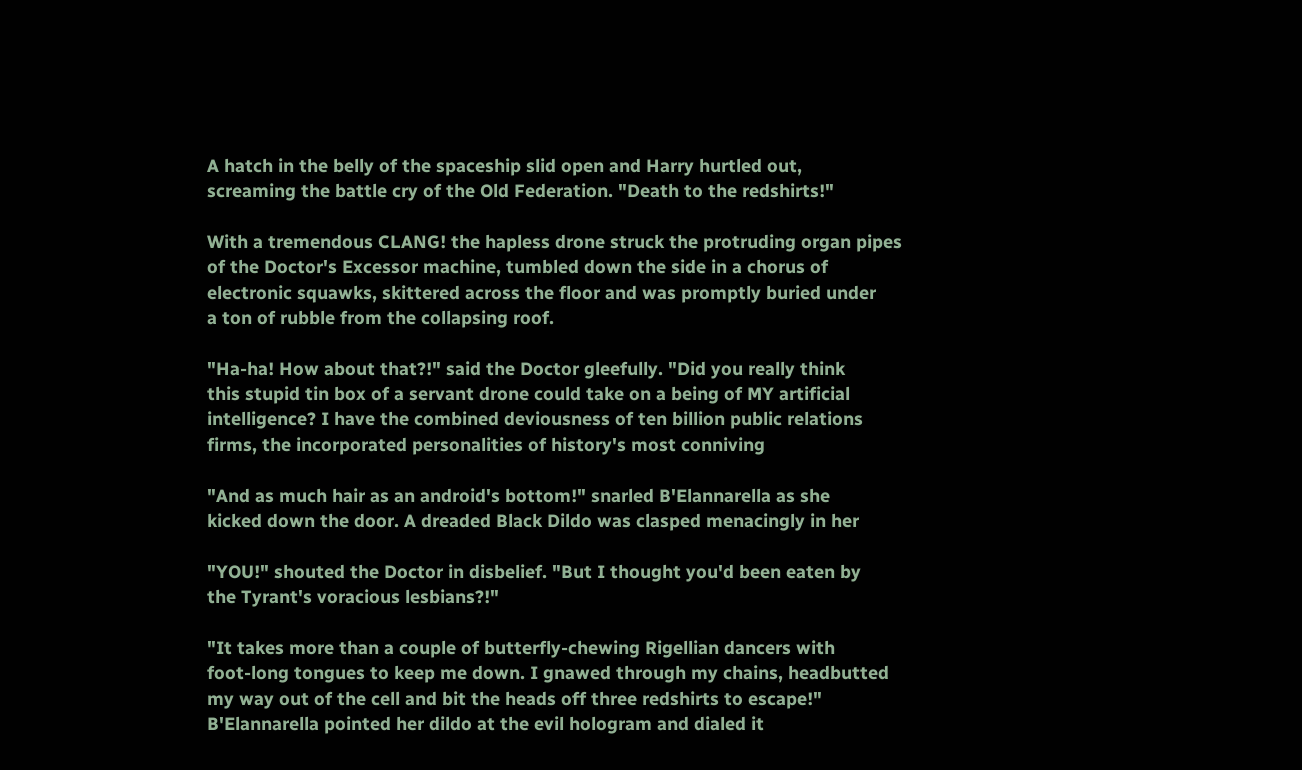A hatch in the belly of the spaceship slid open and Harry hurtled out,
screaming the battle cry of the Old Federation. "Death to the redshirts!"

With a tremendous CLANG! the hapless drone struck the protruding organ pipes
of the Doctor's Excessor machine, tumbled down the side in a chorus of
electronic squawks, skittered across the floor and was promptly buried under
a ton of rubble from the collapsing roof.

"Ha-ha! How about that?!" said the Doctor gleefully. "Did you really think
this stupid tin box of a servant drone could take on a being of MY artificial
intelligence? I have the combined deviousness of ten billion public relations
firms, the incorporated personalities of history's most conniving

"And as much hair as an android's bottom!" snarled B'Elannarella as she
kicked down the door. A dreaded Black Dildo was clasped menacingly in her

"YOU!" shouted the Doctor in disbelief. "But I thought you'd been eaten by
the Tyrant's voracious lesbians?!"

"It takes more than a couple of butterfly-chewing Rigellian dancers with
foot-long tongues to keep me down. I gnawed through my chains, headbutted
my way out of the cell and bit the heads off three redshirts to escape!"
B'Elannarella pointed her dildo at the evil hologram and dialed it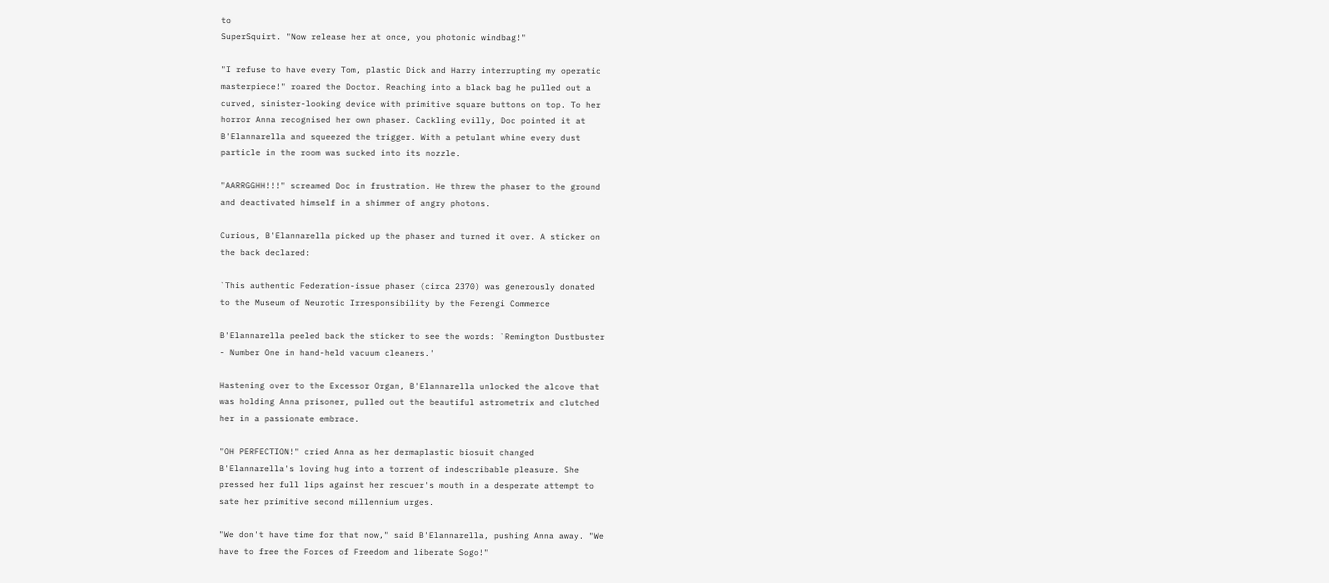to
SuperSquirt. "Now release her at once, you photonic windbag!"

"I refuse to have every Tom, plastic Dick and Harry interrupting my operatic
masterpiece!" roared the Doctor. Reaching into a black bag he pulled out a
curved, sinister-looking device with primitive square buttons on top. To her
horror Anna recognised her own phaser. Cackling evilly, Doc pointed it at
B'Elannarella and squeezed the trigger. With a petulant whine every dust
particle in the room was sucked into its nozzle.

"AARRGGHH!!!" screamed Doc in frustration. He threw the phaser to the ground
and deactivated himself in a shimmer of angry photons.

Curious, B'Elannarella picked up the phaser and turned it over. A sticker on
the back declared:

`This authentic Federation-issue phaser (circa 2370) was generously donated
to the Museum of Neurotic Irresponsibility by the Ferengi Commerce

B'Elannarella peeled back the sticker to see the words: `Remington Dustbuster
- Number One in hand-held vacuum cleaners.'

Hastening over to the Excessor Organ, B'Elannarella unlocked the alcove that
was holding Anna prisoner, pulled out the beautiful astrometrix and clutched
her in a passionate embrace.

"OH PERFECTION!" cried Anna as her dermaplastic biosuit changed
B'Elannarella's loving hug into a torrent of indescribable pleasure. She
pressed her full lips against her rescuer's mouth in a desperate attempt to
sate her primitive second millennium urges.

"We don't have time for that now," said B'Elannarella, pushing Anna away. "We
have to free the Forces of Freedom and liberate Sogo!"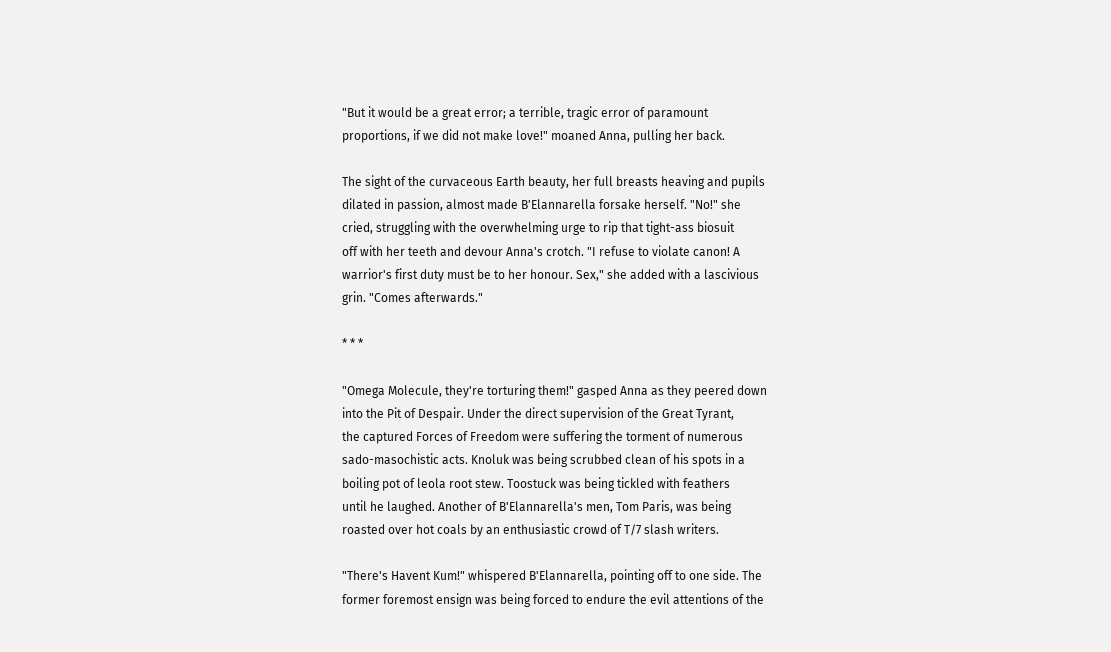"But it would be a great error; a terrible, tragic error of paramount
proportions, if we did not make love!" moaned Anna, pulling her back.

The sight of the curvaceous Earth beauty, her full breasts heaving and pupils
dilated in passion, almost made B'Elannarella forsake herself. "No!" she
cried, struggling with the overwhelming urge to rip that tight-ass biosuit
off with her teeth and devour Anna's crotch. "I refuse to violate canon! A
warrior's first duty must be to her honour. Sex," she added with a lascivious
grin. "Comes afterwards."

* * *

"Omega Molecule, they're torturing them!" gasped Anna as they peered down
into the Pit of Despair. Under the direct supervision of the Great Tyrant,
the captured Forces of Freedom were suffering the torment of numerous
sado-masochistic acts. Knoluk was being scrubbed clean of his spots in a
boiling pot of leola root stew. Toostuck was being tickled with feathers
until he laughed. Another of B'Elannarella's men, Tom Paris, was being
roasted over hot coals by an enthusiastic crowd of T/7 slash writers.

"There's Havent Kum!" whispered B'Elannarella, pointing off to one side. The
former foremost ensign was being forced to endure the evil attentions of the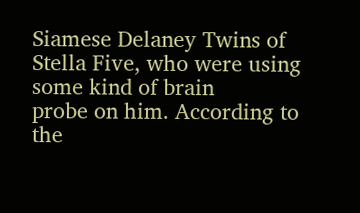Siamese Delaney Twins of Stella Five, who were using some kind of brain
probe on him. According to the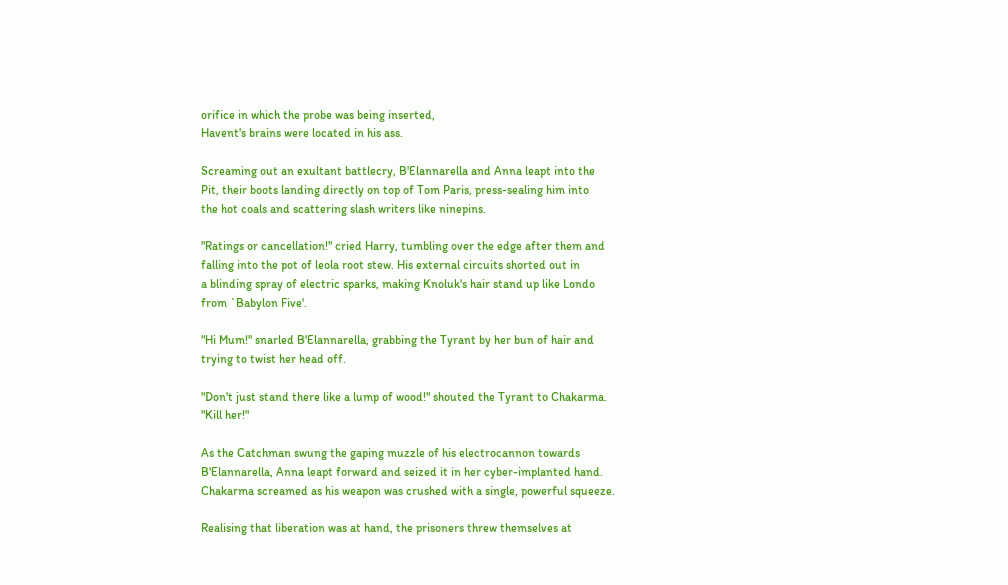orifice in which the probe was being inserted,
Havent's brains were located in his ass.

Screaming out an exultant battlecry, B'Elannarella and Anna leapt into the
Pit, their boots landing directly on top of Tom Paris, press-sealing him into
the hot coals and scattering slash writers like ninepins.

"Ratings or cancellation!" cried Harry, tumbling over the edge after them and
falling into the pot of leola root stew. His external circuits shorted out in
a blinding spray of electric sparks, making Knoluk's hair stand up like Londo
from `Babylon Five'.

"Hi Mum!" snarled B'Elannarella, grabbing the Tyrant by her bun of hair and
trying to twist her head off.

"Don't just stand there like a lump of wood!" shouted the Tyrant to Chakarma.
"Kill her!"

As the Catchman swung the gaping muzzle of his electrocannon towards
B'Elannarella, Anna leapt forward and seized it in her cyber-implanted hand.
Chakarma screamed as his weapon was crushed with a single, powerful squeeze.

Realising that liberation was at hand, the prisoners threw themselves at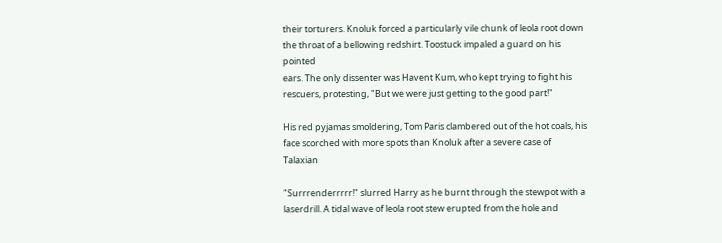their torturers. Knoluk forced a particularly vile chunk of leola root down
the throat of a bellowing redshirt. Toostuck impaled a guard on his pointed
ears. The only dissenter was Havent Kum, who kept trying to fight his
rescuers, protesting, "But we were just getting to the good part!"

His red pyjamas smoldering, Tom Paris clambered out of the hot coals, his
face scorched with more spots than Knoluk after a severe case of Talaxian

"Surrrenderrrrr!" slurred Harry as he burnt through the stewpot with a
laserdrill. A tidal wave of leola root stew erupted from the hole and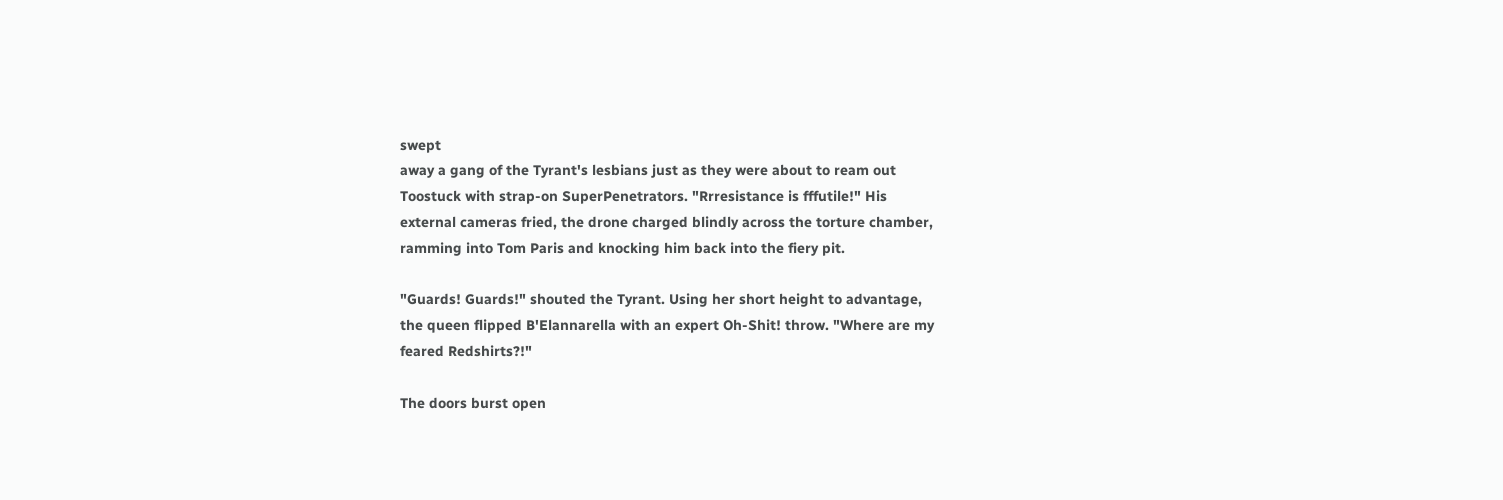swept
away a gang of the Tyrant's lesbians just as they were about to ream out
Toostuck with strap-on SuperPenetrators. "Rrresistance is fffutile!" His
external cameras fried, the drone charged blindly across the torture chamber,
ramming into Tom Paris and knocking him back into the fiery pit.

"Guards! Guards!" shouted the Tyrant. Using her short height to advantage,
the queen flipped B'Elannarella with an expert Oh-Shit! throw. "Where are my
feared Redshirts?!"

The doors burst open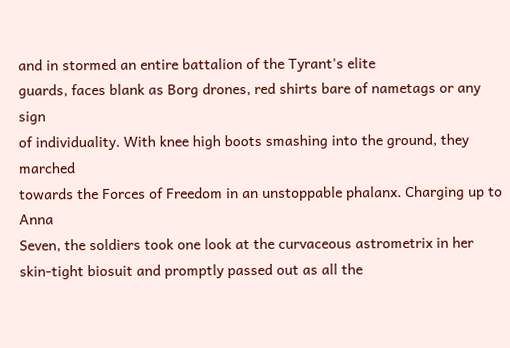and in stormed an entire battalion of the Tyrant's elite
guards, faces blank as Borg drones, red shirts bare of nametags or any sign
of individuality. With knee high boots smashing into the ground, they marched
towards the Forces of Freedom in an unstoppable phalanx. Charging up to Anna
Seven, the soldiers took one look at the curvaceous astrometrix in her
skin-tight biosuit and promptly passed out as all the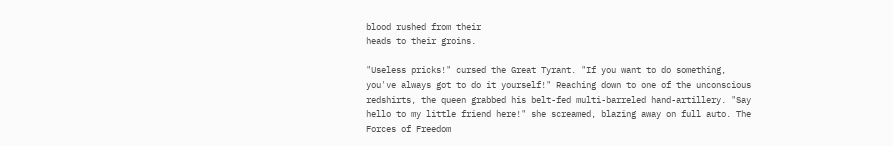blood rushed from their
heads to their groins.

"Useless pricks!" cursed the Great Tyrant. "If you want to do something,
you've always got to do it yourself!" Reaching down to one of the unconscious
redshirts, the queen grabbed his belt-fed multi-barreled hand-artillery. "Say
hello to my little friend here!" she screamed, blazing away on full auto. The
Forces of Freedom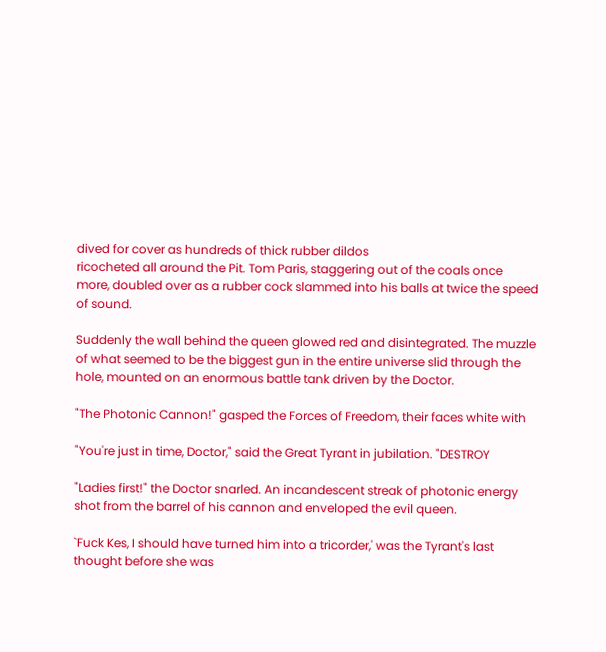dived for cover as hundreds of thick rubber dildos
ricocheted all around the Pit. Tom Paris, staggering out of the coals once
more, doubled over as a rubber cock slammed into his balls at twice the speed
of sound.

Suddenly the wall behind the queen glowed red and disintegrated. The muzzle
of what seemed to be the biggest gun in the entire universe slid through the
hole, mounted on an enormous battle tank driven by the Doctor.

"The Photonic Cannon!" gasped the Forces of Freedom, their faces white with

"You're just in time, Doctor," said the Great Tyrant in jubilation. "DESTROY

"Ladies first!" the Doctor snarled. An incandescent streak of photonic energy
shot from the barrel of his cannon and enveloped the evil queen.

`Fuck Kes, I should have turned him into a tricorder,' was the Tyrant's last
thought before she was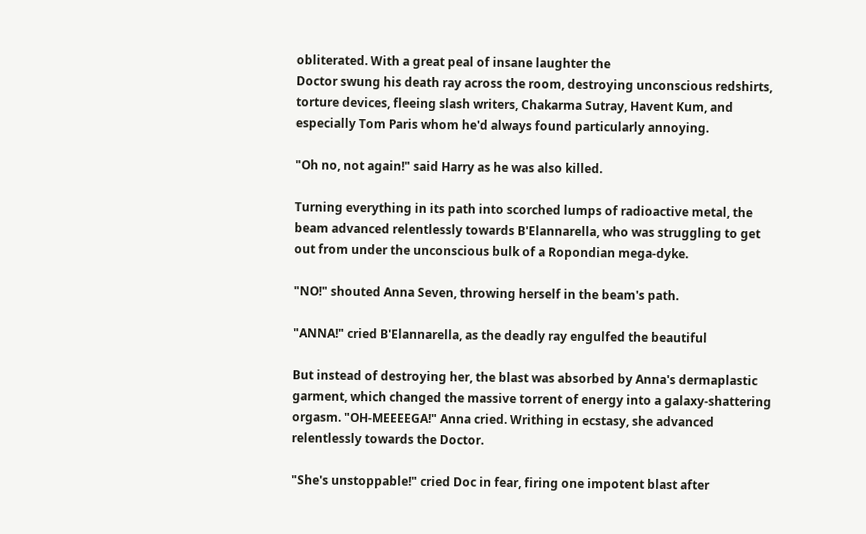obliterated. With a great peal of insane laughter the
Doctor swung his death ray across the room, destroying unconscious redshirts,
torture devices, fleeing slash writers, Chakarma Sutray, Havent Kum, and
especially Tom Paris whom he'd always found particularly annoying.

"Oh no, not again!" said Harry as he was also killed.

Turning everything in its path into scorched lumps of radioactive metal, the
beam advanced relentlessly towards B'Elannarella, who was struggling to get
out from under the unconscious bulk of a Ropondian mega-dyke.

"NO!" shouted Anna Seven, throwing herself in the beam's path.

"ANNA!" cried B'Elannarella, as the deadly ray engulfed the beautiful

But instead of destroying her, the blast was absorbed by Anna's dermaplastic
garment, which changed the massive torrent of energy into a galaxy-shattering
orgasm. "OH-MEEEEGA!" Anna cried. Writhing in ecstasy, she advanced
relentlessly towards the Doctor.

"She's unstoppable!" cried Doc in fear, firing one impotent blast after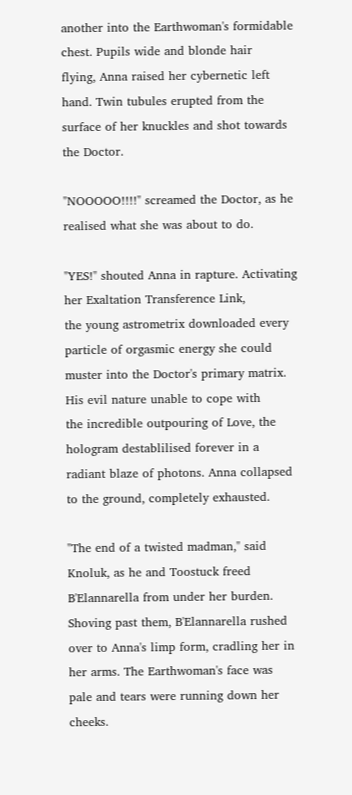another into the Earthwoman's formidable chest. Pupils wide and blonde hair
flying, Anna raised her cybernetic left hand. Twin tubules erupted from the
surface of her knuckles and shot towards the Doctor.

"NOOOOO!!!!" screamed the Doctor, as he realised what she was about to do.

"YES!" shouted Anna in rapture. Activating her Exaltation Transference Link,
the young astrometrix downloaded every particle of orgasmic energy she could
muster into the Doctor's primary matrix. His evil nature unable to cope with
the incredible outpouring of Love, the hologram destablilised forever in a
radiant blaze of photons. Anna collapsed to the ground, completely exhausted.

"The end of a twisted madman," said Knoluk, as he and Toostuck freed
B'Elannarella from under her burden. Shoving past them, B'Elannarella rushed
over to Anna's limp form, cradling her in her arms. The Earthwoman's face was
pale and tears were running down her cheeks.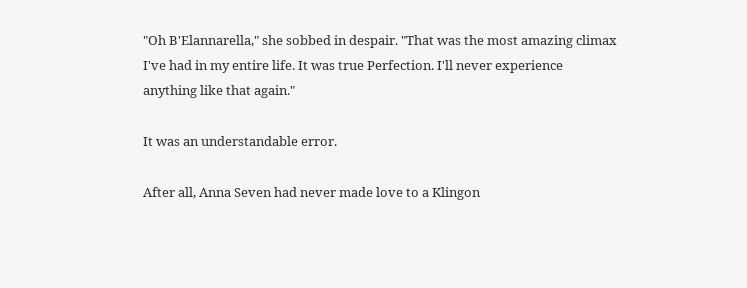"Oh B'Elannarella," she sobbed in despair. "That was the most amazing climax
I've had in my entire life. It was true Perfection. I'll never experience
anything like that again."

It was an understandable error.

After all, Anna Seven had never made love to a Klingon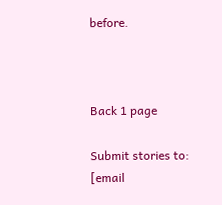before.



Back 1 page

Submit stories to: [email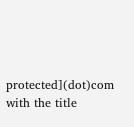protected](dot)com
with the title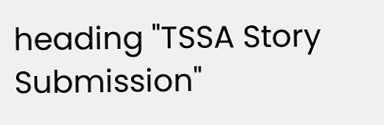heading "TSSA Story Submission"